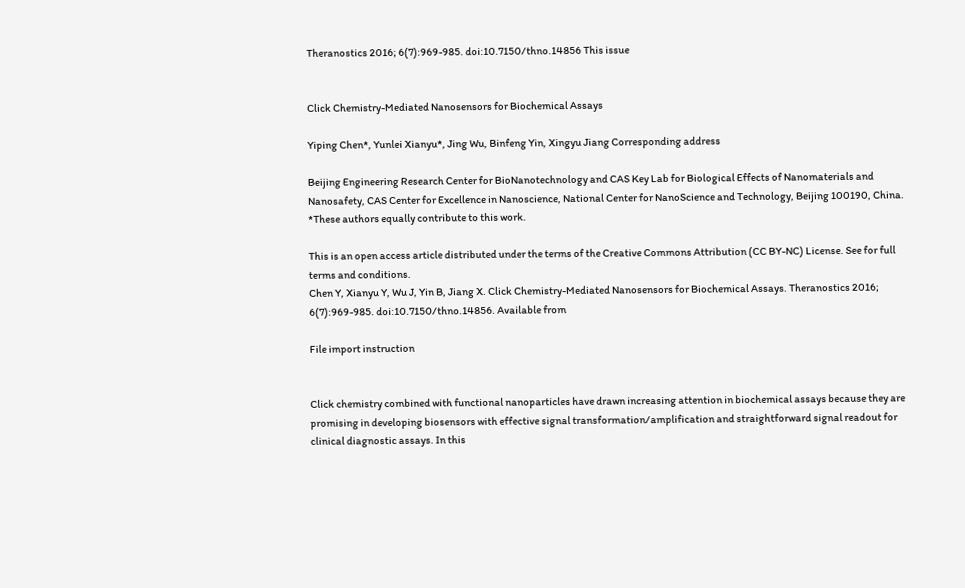Theranostics 2016; 6(7):969-985. doi:10.7150/thno.14856 This issue


Click Chemistry-Mediated Nanosensors for Biochemical Assays

Yiping Chen*, Yunlei Xianyu*, Jing Wu, Binfeng Yin, Xingyu Jiang Corresponding address

Beijing Engineering Research Center for BioNanotechnology and CAS Key Lab for Biological Effects of Nanomaterials and Nanosafety, CAS Center for Excellence in Nanoscience, National Center for NanoScience and Technology, Beijing 100190, China.
*These authors equally contribute to this work.

This is an open access article distributed under the terms of the Creative Commons Attribution (CC BY-NC) License. See for full terms and conditions.
Chen Y, Xianyu Y, Wu J, Yin B, Jiang X. Click Chemistry-Mediated Nanosensors for Biochemical Assays. Theranostics 2016; 6(7):969-985. doi:10.7150/thno.14856. Available from

File import instruction


Click chemistry combined with functional nanoparticles have drawn increasing attention in biochemical assays because they are promising in developing biosensors with effective signal transformation/amplification and straightforward signal readout for clinical diagnostic assays. In this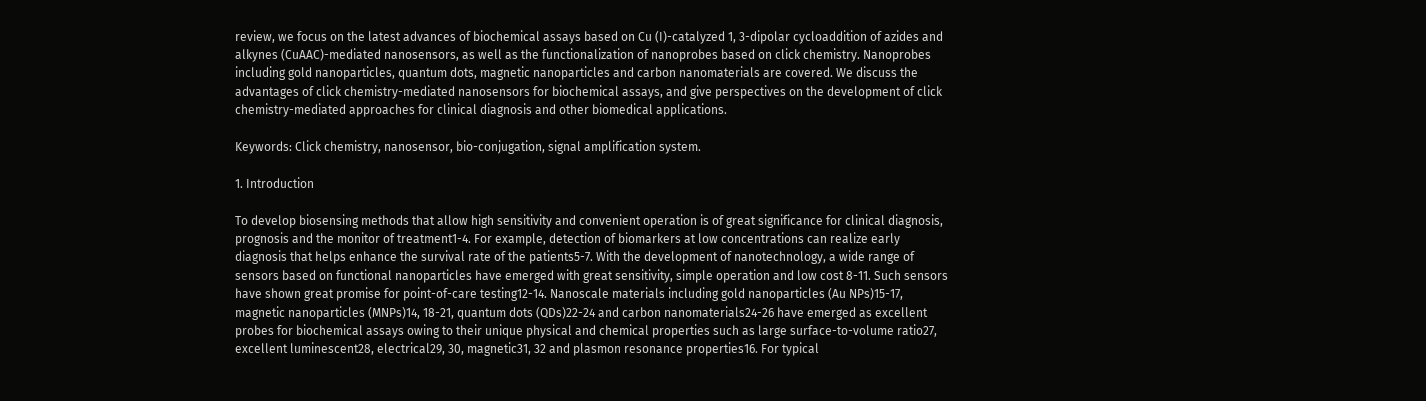review, we focus on the latest advances of biochemical assays based on Cu (I)-catalyzed 1, 3-dipolar cycloaddition of azides and alkynes (CuAAC)-mediated nanosensors, as well as the functionalization of nanoprobes based on click chemistry. Nanoprobes including gold nanoparticles, quantum dots, magnetic nanoparticles and carbon nanomaterials are covered. We discuss the advantages of click chemistry-mediated nanosensors for biochemical assays, and give perspectives on the development of click chemistry-mediated approaches for clinical diagnosis and other biomedical applications.

Keywords: Click chemistry, nanosensor, bio-conjugation, signal amplification system.

1. Introduction

To develop biosensing methods that allow high sensitivity and convenient operation is of great significance for clinical diagnosis, prognosis and the monitor of treatment1-4. For example, detection of biomarkers at low concentrations can realize early diagnosis that helps enhance the survival rate of the patients5-7. With the development of nanotechnology, a wide range of sensors based on functional nanoparticles have emerged with great sensitivity, simple operation and low cost 8-11. Such sensors have shown great promise for point-of-care testing12-14. Nanoscale materials including gold nanoparticles (Au NPs)15-17, magnetic nanoparticles (MNPs)14, 18-21, quantum dots (QDs)22-24 and carbon nanomaterials24-26 have emerged as excellent probes for biochemical assays owing to their unique physical and chemical properties such as large surface-to-volume ratio27, excellent luminescent28, electrical29, 30, magnetic31, 32 and plasmon resonance properties16. For typical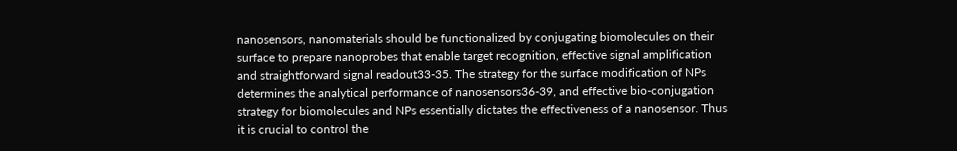nanosensors, nanomaterials should be functionalized by conjugating biomolecules on their surface to prepare nanoprobes that enable target recognition, effective signal amplification and straightforward signal readout33-35. The strategy for the surface modification of NPs determines the analytical performance of nanosensors36-39, and effective bio-conjugation strategy for biomolecules and NPs essentially dictates the effectiveness of a nanosensor. Thus it is crucial to control the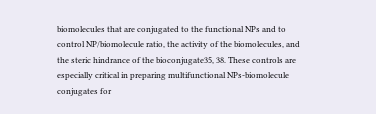biomolecules that are conjugated to the functional NPs and to control NP/biomolecule ratio, the activity of the biomolecules, and the steric hindrance of the bioconjugate35, 38. These controls are especially critical in preparing multifunctional NPs-biomolecule conjugates for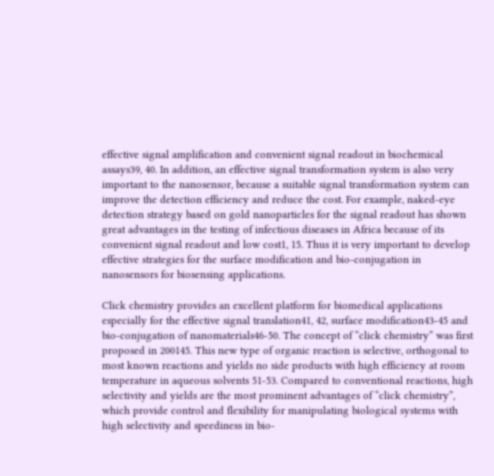effective signal amplification and convenient signal readout in biochemical assays39, 40. In addition, an effective signal transformation system is also very important to the nanosensor, because a suitable signal transformation system can improve the detection efficiency and reduce the cost. For example, naked-eye detection strategy based on gold nanoparticles for the signal readout has shown great advantages in the testing of infectious diseases in Africa because of its convenient signal readout and low cost1, 15. Thus it is very important to develop effective strategies for the surface modification and bio-conjugation in nanosensors for biosensing applications.

Click chemistry provides an excellent platform for biomedical applications especially for the effective signal translation41, 42, surface modification43-45 and bio-conjugation of nanomaterials46-50. The concept of “click chemistry” was first proposed in 200145. This new type of organic reaction is selective, orthogonal to most known reactions and yields no side products with high efficiency at room temperature in aqueous solvents 51-53. Compared to conventional reactions, high selectivity and yields are the most prominent advantages of “click chemistry”, which provide control and flexibility for manipulating biological systems with high selectivity and speediness in bio-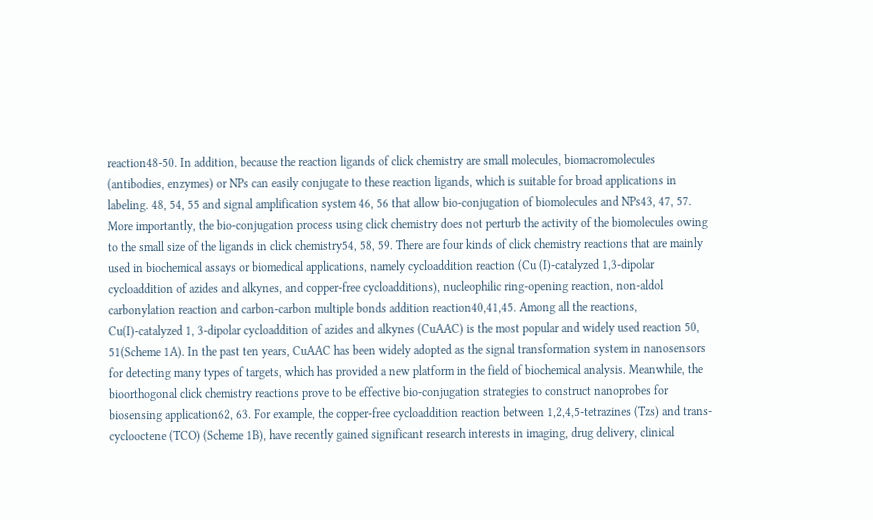reaction48-50. In addition, because the reaction ligands of click chemistry are small molecules, biomacromolecules (antibodies, enzymes) or NPs can easily conjugate to these reaction ligands, which is suitable for broad applications in labeling. 48, 54, 55 and signal amplification system 46, 56 that allow bio-conjugation of biomolecules and NPs43, 47, 57. More importantly, the bio-conjugation process using click chemistry does not perturb the activity of the biomolecules owing to the small size of the ligands in click chemistry54, 58, 59. There are four kinds of click chemistry reactions that are mainly used in biochemical assays or biomedical applications, namely cycloaddition reaction (Cu (I)-catalyzed 1,3-dipolar cycloaddition of azides and alkynes, and copper-free cycloadditions), nucleophilic ring-opening reaction, non-aldol carbonylation reaction and carbon-carbon multiple bonds addition reaction40,41,45. Among all the reactions, Cu(I)-catalyzed 1, 3-dipolar cycloaddition of azides and alkynes (CuAAC) is the most popular and widely used reaction 50, 51(Scheme 1A). In the past ten years, CuAAC has been widely adopted as the signal transformation system in nanosensors for detecting many types of targets, which has provided a new platform in the field of biochemical analysis. Meanwhile, the bioorthogonal click chemistry reactions prove to be effective bio-conjugation strategies to construct nanoprobes for biosensing application62, 63. For example, the copper-free cycloaddition reaction between 1,2,4,5-tetrazines (Tzs) and trans-cyclooctene (TCO) (Scheme 1B), have recently gained significant research interests in imaging, drug delivery, clinical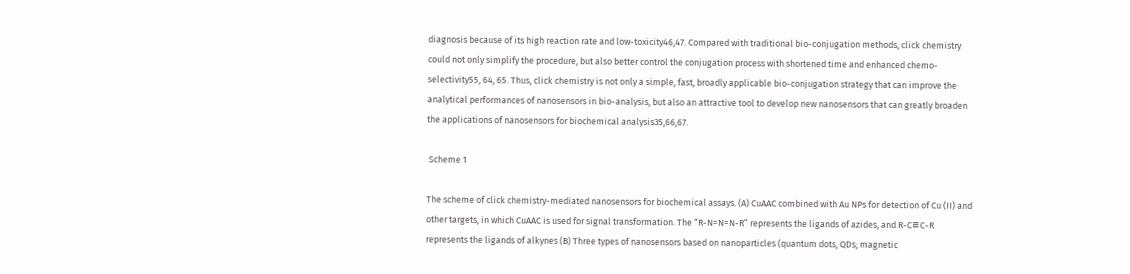diagnosis because of its high reaction rate and low-toxicity46,47. Compared with traditional bio-conjugation methods, click chemistry could not only simplify the procedure, but also better control the conjugation process with shortened time and enhanced chemo-selectivity55, 64, 65. Thus, click chemistry is not only a simple, fast, broadly applicable bio-conjugation strategy that can improve the analytical performances of nanosensors in bio-analysis, but also an attractive tool to develop new nanosensors that can greatly broaden the applications of nanosensors for biochemical analysis35,66,67.

 Scheme 1

The scheme of click chemistry-mediated nanosensors for biochemical assays. (A) CuAAC combined with Au NPs for detection of Cu (II) and other targets, in which CuAAC is used for signal transformation. The “R-N=N=N-R” represents the ligands of azides, and R-C≡C-R represents the ligands of alkynes (B) Three types of nanosensors based on nanoparticles (quantum dots, QDs; magnetic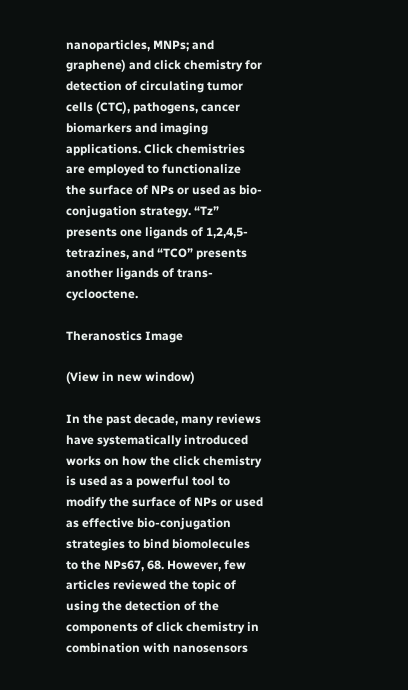nanoparticles, MNPs; and graphene) and click chemistry for detection of circulating tumor cells (CTC), pathogens, cancer biomarkers and imaging applications. Click chemistries are employed to functionalize the surface of NPs or used as bio-conjugation strategy. “Tz” presents one ligands of 1,2,4,5-tetrazines, and “TCO” presents another ligands of trans-cyclooctene.

Theranostics Image

(View in new window)

In the past decade, many reviews have systematically introduced works on how the click chemistry is used as a powerful tool to modify the surface of NPs or used as effective bio-conjugation strategies to bind biomolecules to the NPs67, 68. However, few articles reviewed the topic of using the detection of the components of click chemistry in combination with nanosensors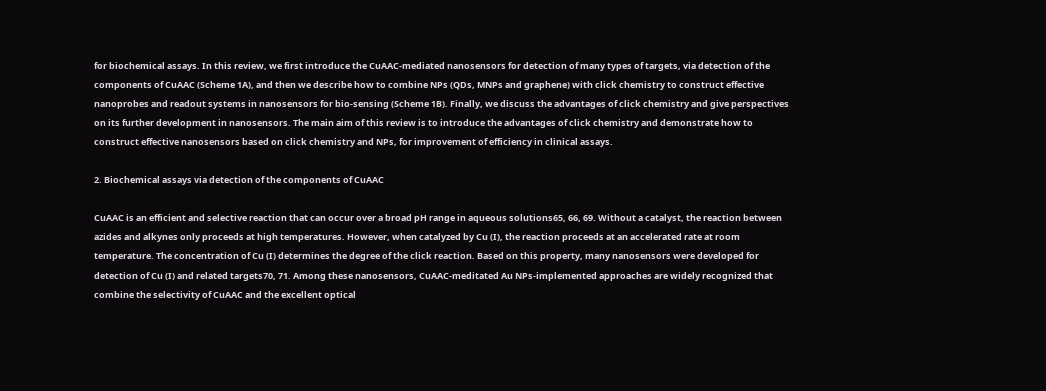for biochemical assays. In this review, we first introduce the CuAAC-mediated nanosensors for detection of many types of targets, via detection of the components of CuAAC (Scheme 1A), and then we describe how to combine NPs (QDs, MNPs and graphene) with click chemistry to construct effective nanoprobes and readout systems in nanosensors for bio-sensing (Scheme 1B). Finally, we discuss the advantages of click chemistry and give perspectives on its further development in nanosensors. The main aim of this review is to introduce the advantages of click chemistry and demonstrate how to construct effective nanosensors based on click chemistry and NPs, for improvement of efficiency in clinical assays.

2. Biochemical assays via detection of the components of CuAAC

CuAAC is an efficient and selective reaction that can occur over a broad pH range in aqueous solutions65, 66, 69. Without a catalyst, the reaction between azides and alkynes only proceeds at high temperatures. However, when catalyzed by Cu (I), the reaction proceeds at an accelerated rate at room temperature. The concentration of Cu (I) determines the degree of the click reaction. Based on this property, many nanosensors were developed for detection of Cu (I) and related targets70, 71. Among these nanosensors, CuAAC-meditated Au NPs-implemented approaches are widely recognized that combine the selectivity of CuAAC and the excellent optical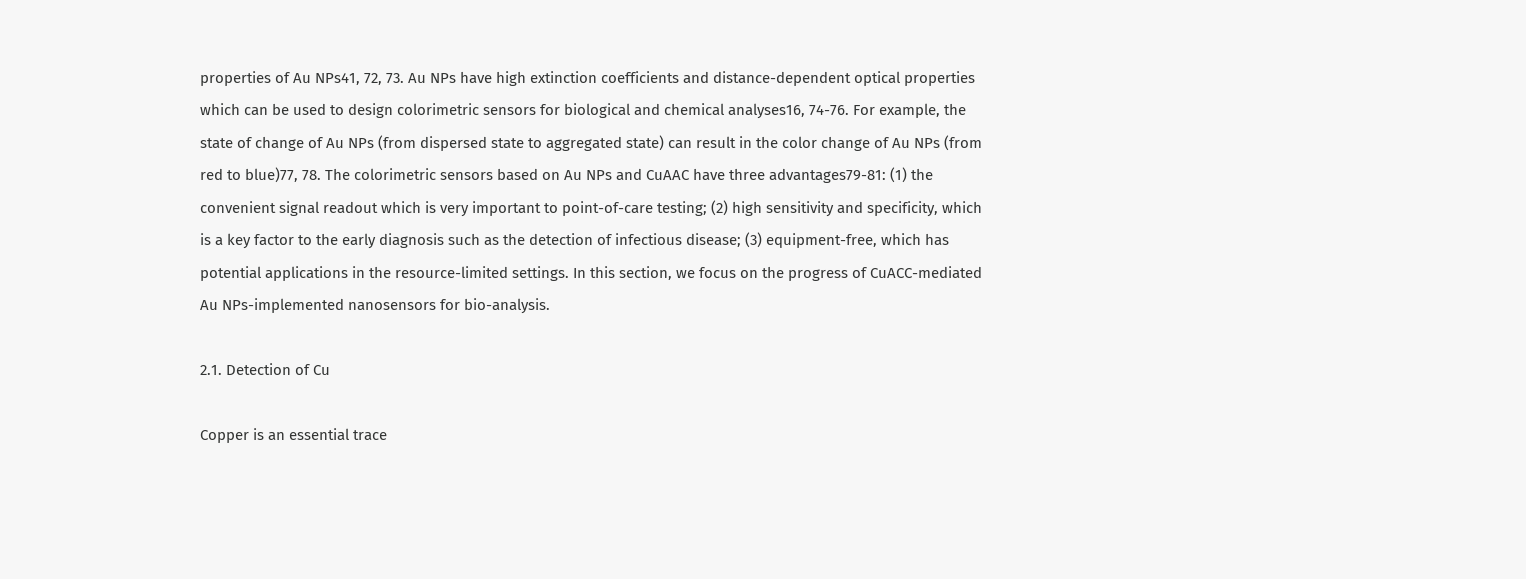properties of Au NPs41, 72, 73. Au NPs have high extinction coefficients and distance-dependent optical properties which can be used to design colorimetric sensors for biological and chemical analyses16, 74-76. For example, the state of change of Au NPs (from dispersed state to aggregated state) can result in the color change of Au NPs (from red to blue)77, 78. The colorimetric sensors based on Au NPs and CuAAC have three advantages79-81: (1) the convenient signal readout which is very important to point-of-care testing; (2) high sensitivity and specificity, which is a key factor to the early diagnosis such as the detection of infectious disease; (3) equipment-free, which has potential applications in the resource-limited settings. In this section, we focus on the progress of CuACC-mediated Au NPs-implemented nanosensors for bio-analysis.

2.1. Detection of Cu

Copper is an essential trace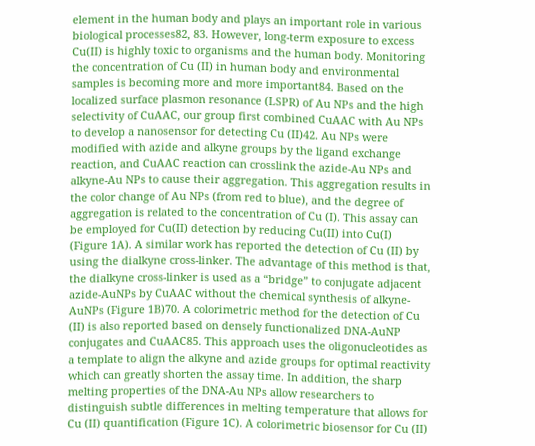element in the human body and plays an important role in various biological processes82, 83. However, long-term exposure to excess Cu(II) is highly toxic to organisms and the human body. Monitoring the concentration of Cu (II) in human body and environmental samples is becoming more and more important84. Based on the localized surface plasmon resonance (LSPR) of Au NPs and the high selectivity of CuAAC, our group first combined CuAAC with Au NPs to develop a nanosensor for detecting Cu (II)42. Au NPs were modified with azide and alkyne groups by the ligand exchange reaction, and CuAAC reaction can crosslink the azide-Au NPs and alkyne-Au NPs to cause their aggregation. This aggregation results in the color change of Au NPs (from red to blue), and the degree of aggregation is related to the concentration of Cu (I). This assay can be employed for Cu(II) detection by reducing Cu(II) into Cu(I) (Figure 1A). A similar work has reported the detection of Cu (II) by using the dialkyne cross-linker. The advantage of this method is that, the dialkyne cross-linker is used as a “bridge” to conjugate adjacent azide-AuNPs by CuAAC without the chemical synthesis of alkyne-AuNPs (Figure 1B)70. A colorimetric method for the detection of Cu (II) is also reported based on densely functionalized DNA-AuNP conjugates and CuAAC85. This approach uses the oligonucleotides as a template to align the alkyne and azide groups for optimal reactivity which can greatly shorten the assay time. In addition, the sharp melting properties of the DNA-Au NPs allow researchers to distinguish subtle differences in melting temperature that allows for Cu (II) quantification (Figure 1C). A colorimetric biosensor for Cu (II)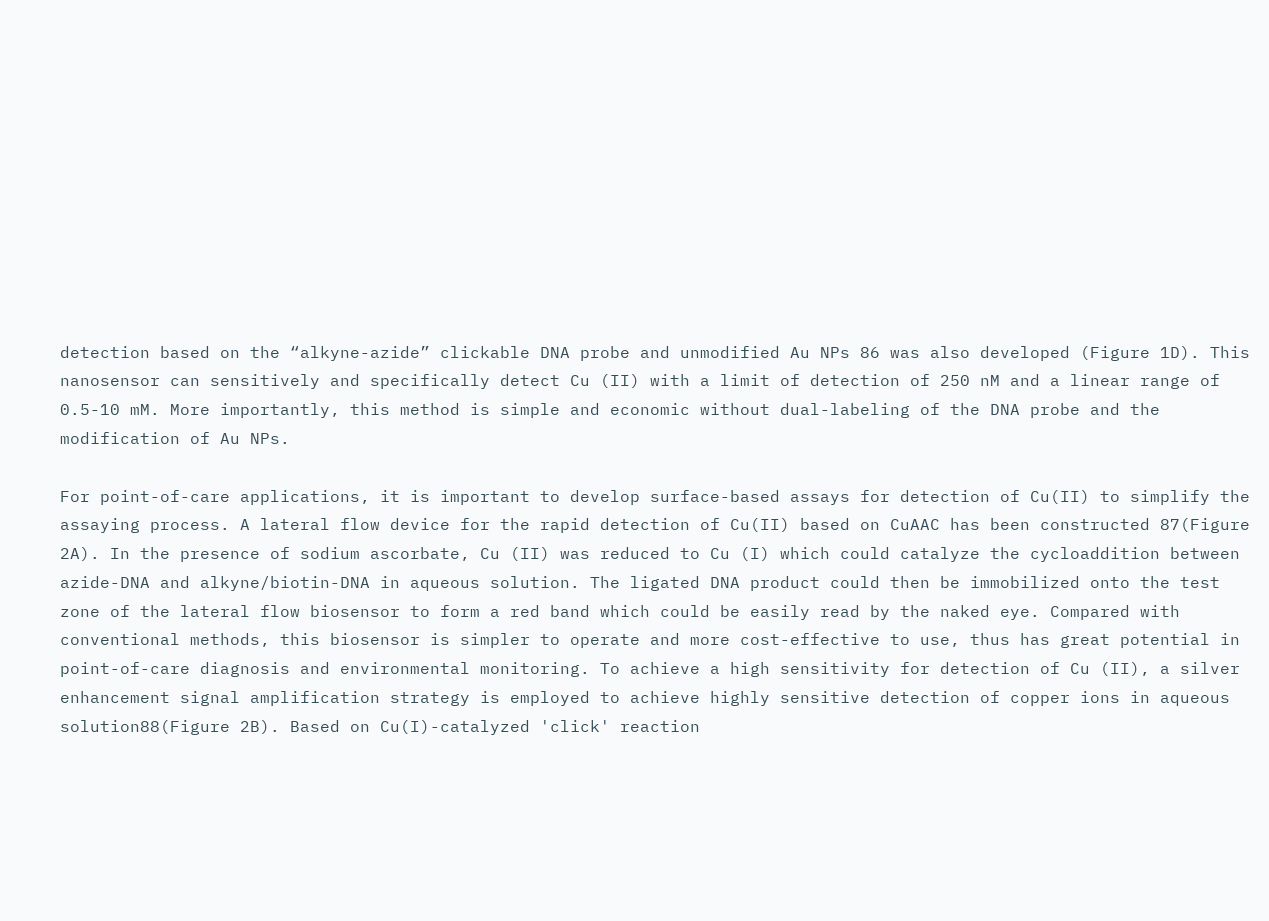detection based on the “alkyne-azide” clickable DNA probe and unmodified Au NPs 86 was also developed (Figure 1D). This nanosensor can sensitively and specifically detect Cu (II) with a limit of detection of 250 nM and a linear range of 0.5-10 mM. More importantly, this method is simple and economic without dual-labeling of the DNA probe and the modification of Au NPs.

For point-of-care applications, it is important to develop surface-based assays for detection of Cu(II) to simplify the assaying process. A lateral flow device for the rapid detection of Cu(II) based on CuAAC has been constructed 87(Figure 2A). In the presence of sodium ascorbate, Cu (II) was reduced to Cu (I) which could catalyze the cycloaddition between azide-DNA and alkyne/biotin-DNA in aqueous solution. The ligated DNA product could then be immobilized onto the test zone of the lateral flow biosensor to form a red band which could be easily read by the naked eye. Compared with conventional methods, this biosensor is simpler to operate and more cost-effective to use, thus has great potential in point-of-care diagnosis and environmental monitoring. To achieve a high sensitivity for detection of Cu (II), a silver enhancement signal amplification strategy is employed to achieve highly sensitive detection of copper ions in aqueous solution88(Figure 2B). Based on Cu(I)-catalyzed 'click' reaction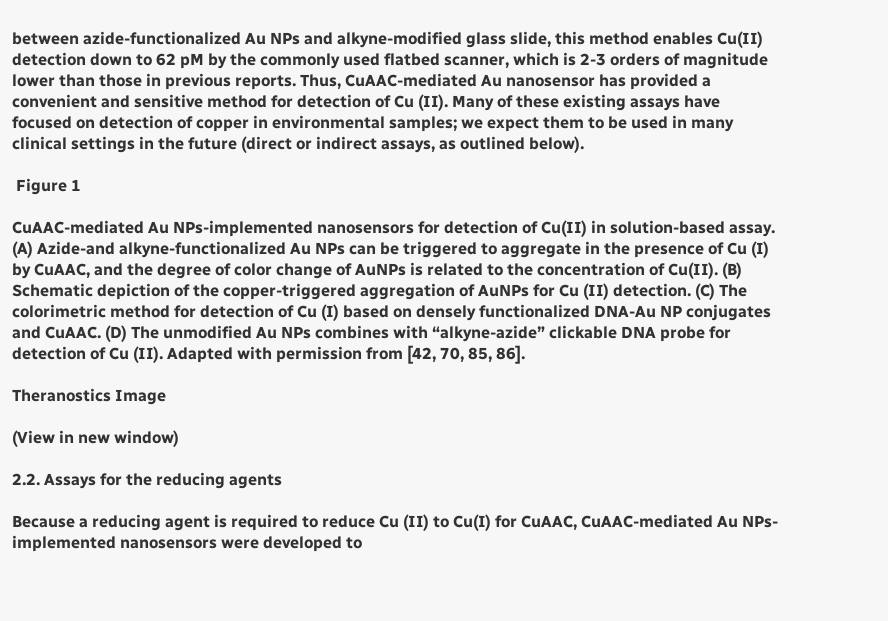between azide-functionalized Au NPs and alkyne-modified glass slide, this method enables Cu(II) detection down to 62 pM by the commonly used flatbed scanner, which is 2-3 orders of magnitude lower than those in previous reports. Thus, CuAAC-mediated Au nanosensor has provided a convenient and sensitive method for detection of Cu (II). Many of these existing assays have focused on detection of copper in environmental samples; we expect them to be used in many clinical settings in the future (direct or indirect assays, as outlined below).

 Figure 1

CuAAC-mediated Au NPs-implemented nanosensors for detection of Cu(II) in solution-based assay. (A) Azide-and alkyne-functionalized Au NPs can be triggered to aggregate in the presence of Cu (I) by CuAAC, and the degree of color change of AuNPs is related to the concentration of Cu(II). (B) Schematic depiction of the copper-triggered aggregation of AuNPs for Cu (II) detection. (C) The colorimetric method for detection of Cu (I) based on densely functionalized DNA-Au NP conjugates and CuAAC. (D) The unmodified Au NPs combines with “alkyne-azide” clickable DNA probe for detection of Cu (II). Adapted with permission from [42, 70, 85, 86].

Theranostics Image

(View in new window)

2.2. Assays for the reducing agents

Because a reducing agent is required to reduce Cu (II) to Cu(I) for CuAAC, CuAAC-mediated Au NPs-implemented nanosensors were developed to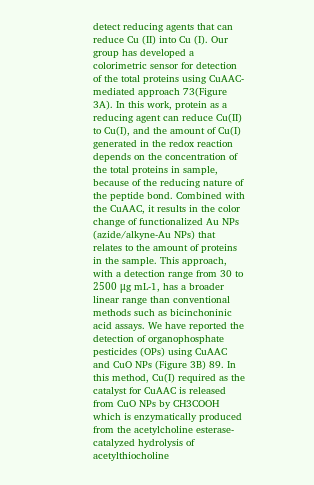detect reducing agents that can reduce Cu (II) into Cu (I). Our group has developed a colorimetric sensor for detection of the total proteins using CuAAC-mediated approach 73(Figure 3A). In this work, protein as a reducing agent can reduce Cu(II) to Cu(I), and the amount of Cu(I) generated in the redox reaction depends on the concentration of the total proteins in sample, because of the reducing nature of the peptide bond. Combined with the CuAAC, it results in the color change of functionalized Au NPs (azide/alkyne-Au NPs) that relates to the amount of proteins in the sample. This approach, with a detection range from 30 to 2500 μg mL-1, has a broader linear range than conventional methods such as bicinchoninic acid assays. We have reported the detection of organophosphate pesticides (OPs) using CuAAC and CuO NPs (Figure 3B) 89. In this method, Cu(I) required as the catalyst for CuAAC is released from CuO NPs by CH3COOH which is enzymatically produced from the acetylcholine esterase- catalyzed hydrolysis of acetylthiocholine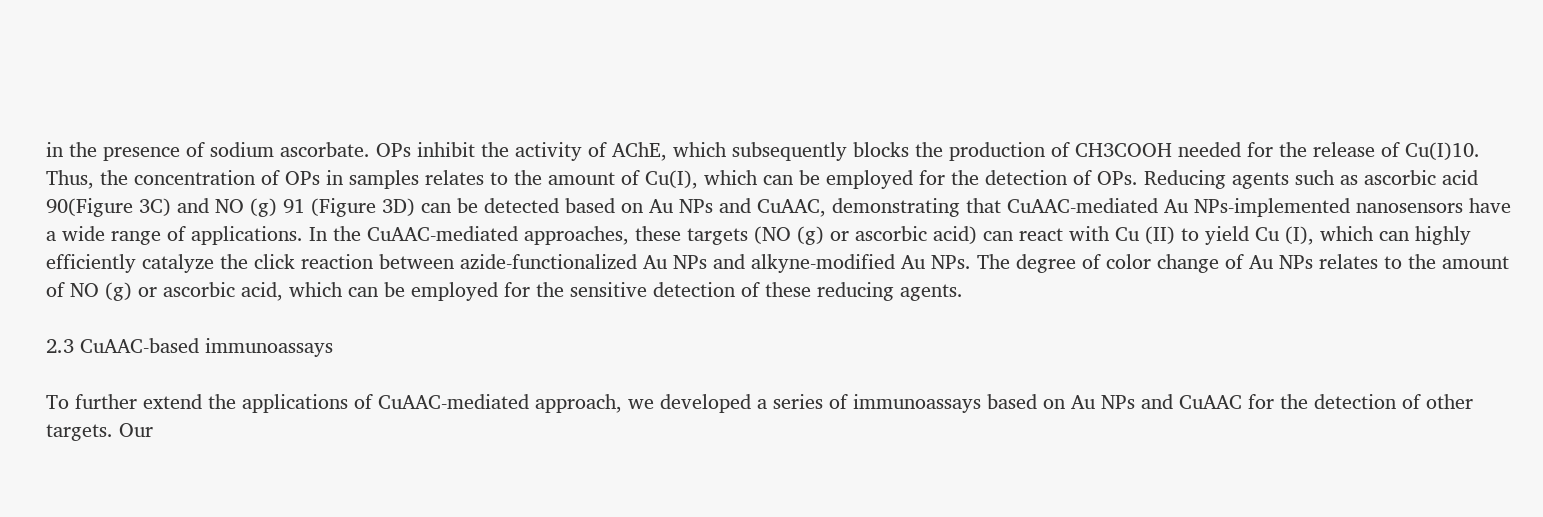in the presence of sodium ascorbate. OPs inhibit the activity of AChE, which subsequently blocks the production of CH3COOH needed for the release of Cu(I)10. Thus, the concentration of OPs in samples relates to the amount of Cu(I), which can be employed for the detection of OPs. Reducing agents such as ascorbic acid 90(Figure 3C) and NO (g) 91 (Figure 3D) can be detected based on Au NPs and CuAAC, demonstrating that CuAAC-mediated Au NPs-implemented nanosensors have a wide range of applications. In the CuAAC-mediated approaches, these targets (NO (g) or ascorbic acid) can react with Cu (II) to yield Cu (I), which can highly efficiently catalyze the click reaction between azide-functionalized Au NPs and alkyne-modified Au NPs. The degree of color change of Au NPs relates to the amount of NO (g) or ascorbic acid, which can be employed for the sensitive detection of these reducing agents.

2.3 CuAAC-based immunoassays

To further extend the applications of CuAAC-mediated approach, we developed a series of immunoassays based on Au NPs and CuAAC for the detection of other targets. Our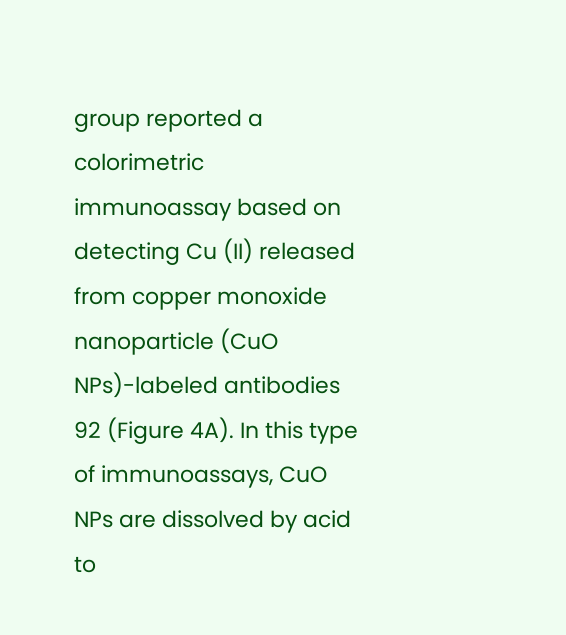group reported a colorimetric immunoassay based on detecting Cu (II) released from copper monoxide nanoparticle (CuO NPs)-labeled antibodies 92 (Figure 4A). In this type of immunoassays, CuO NPs are dissolved by acid to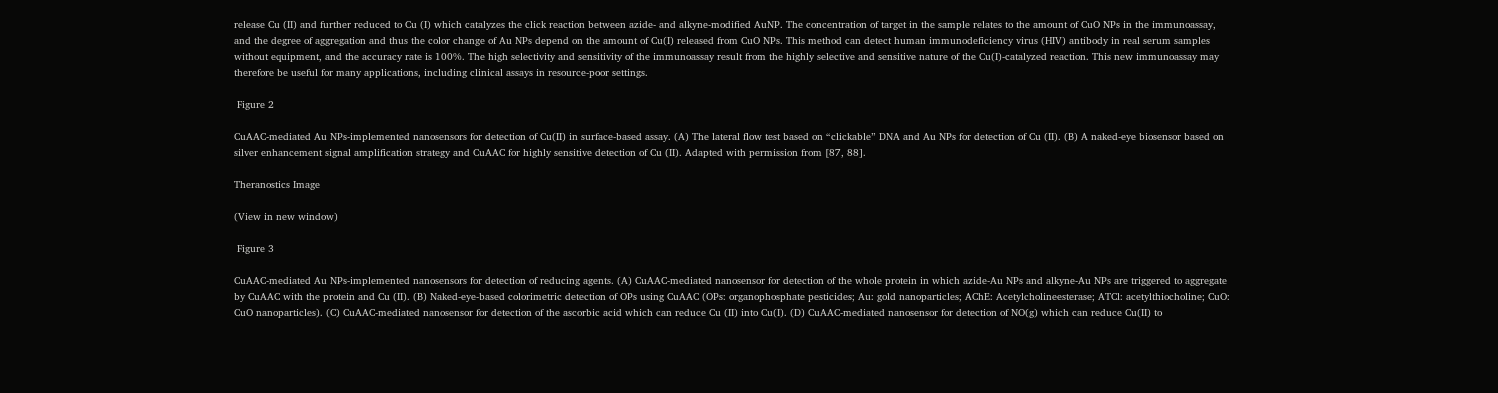release Cu (II) and further reduced to Cu (I) which catalyzes the click reaction between azide- and alkyne-modified AuNP. The concentration of target in the sample relates to the amount of CuO NPs in the immunoassay, and the degree of aggregation and thus the color change of Au NPs depend on the amount of Cu(I) released from CuO NPs. This method can detect human immunodeficiency virus (HIV) antibody in real serum samples without equipment, and the accuracy rate is 100%. The high selectivity and sensitivity of the immunoassay result from the highly selective and sensitive nature of the Cu(I)-catalyzed reaction. This new immunoassay may therefore be useful for many applications, including clinical assays in resource-poor settings.

 Figure 2

CuAAC-mediated Au NPs-implemented nanosensors for detection of Cu(II) in surface-based assay. (A) The lateral flow test based on “clickable” DNA and Au NPs for detection of Cu (II). (B) A naked-eye biosensor based on silver enhancement signal amplification strategy and CuAAC for highly sensitive detection of Cu (II). Adapted with permission from [87, 88].

Theranostics Image

(View in new window)

 Figure 3

CuAAC-mediated Au NPs-implemented nanosensors for detection of reducing agents. (A) CuAAC-mediated nanosensor for detection of the whole protein in which azide-Au NPs and alkyne-Au NPs are triggered to aggregate by CuAAC with the protein and Cu (II). (B) Naked-eye-based colorimetric detection of OPs using CuAAC (OPs: organophosphate pesticides; Au: gold nanoparticles; AChE: Acetylcholineesterase; ATCl: acetylthiocholine; CuO: CuO nanoparticles). (C) CuAAC-mediated nanosensor for detection of the ascorbic acid which can reduce Cu (II) into Cu(I). (D) CuAAC-mediated nanosensor for detection of NO(g) which can reduce Cu(II) to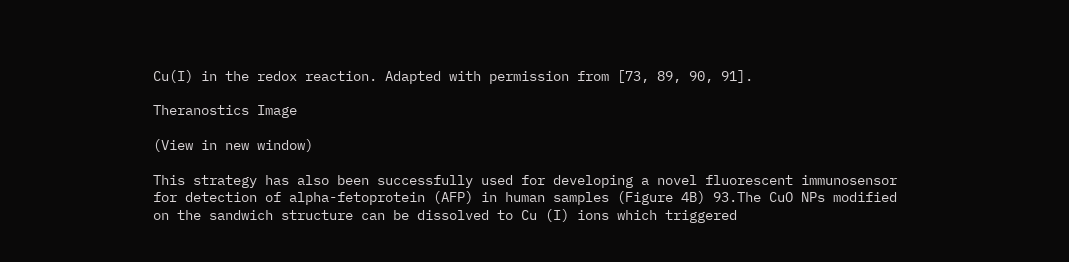Cu(I) in the redox reaction. Adapted with permission from [73, 89, 90, 91].

Theranostics Image

(View in new window)

This strategy has also been successfully used for developing a novel fluorescent immunosensor for detection of alpha-fetoprotein (AFP) in human samples (Figure 4B) 93.The CuO NPs modified on the sandwich structure can be dissolved to Cu (I) ions which triggered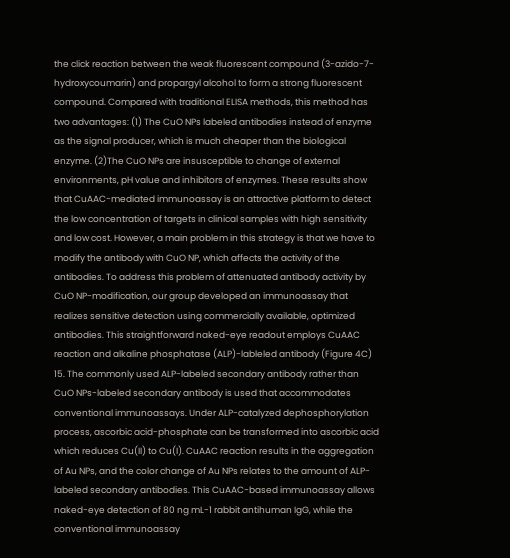the click reaction between the weak fluorescent compound (3-azido-7-hydroxycoumarin) and propargyl alcohol to form a strong fluorescent compound. Compared with traditional ELISA methods, this method has two advantages: (1) The CuO NPs labeled antibodies instead of enzyme as the signal producer, which is much cheaper than the biological enzyme. (2)The CuO NPs are insusceptible to change of external environments, pH value and inhibitors of enzymes. These results show that CuAAC-mediated immunoassay is an attractive platform to detect the low concentration of targets in clinical samples with high sensitivity and low cost. However, a main problem in this strategy is that we have to modify the antibody with CuO NP, which affects the activity of the antibodies. To address this problem of attenuated antibody activity by CuO NP-modification, our group developed an immunoassay that realizes sensitive detection using commercially available, optimized antibodies. This straightforward naked-eye readout employs CuAAC reaction and alkaline phosphatase (ALP)-lableled antibody (Figure 4C) 15. The commonly used ALP-labeled secondary antibody rather than CuO NPs-labeled secondary antibody is used that accommodates conventional immunoassays. Under ALP-catalyzed dephosphorylation process, ascorbic acid-phosphate can be transformed into ascorbic acid which reduces Cu(II) to Cu(I). CuAAC reaction results in the aggregation of Au NPs, and the color change of Au NPs relates to the amount of ALP-labeled secondary antibodies. This CuAAC-based immunoassay allows naked-eye detection of 80 ng mL-1 rabbit antihuman IgG, while the conventional immunoassay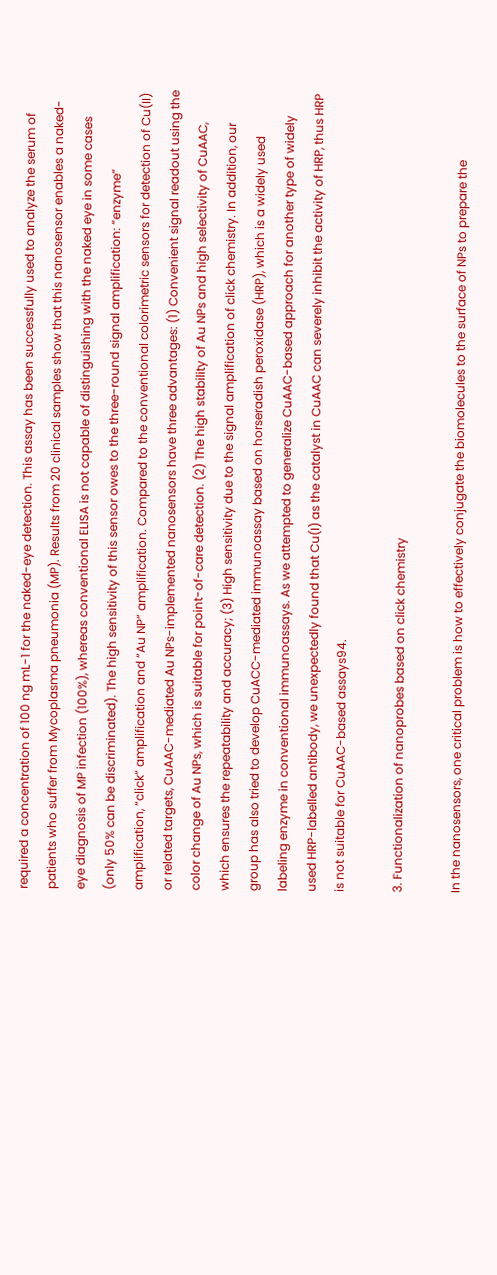required a concentration of 100 ng mL-1 for the naked-eye detection. This assay has been successfully used to analyze the serum of patients who suffer from Mycoplasma pneumonia (MP). Results from 20 clinical samples show that this nanosensor enables a naked-eye diagnosis of MP infection (100%), whereas conventional ELISA is not capable of distinguishing with the naked eye in some cases (only 50% can be discriminated). The high sensitivity of this sensor owes to the three-round signal amplification: “enzyme” amplification, “click” amplification and “Au NP” amplification. Compared to the conventional colorimetric sensors for detection of Cu(II) or related targets, CuAAC-mediated Au NPs-implemented nanosensors have three advantages: (1) Convenient signal readout using the color change of Au NPs, which is suitable for point-of-care detection. (2) The high stability of Au NPs and high selectivity of CuAAC, which ensures the repeatability and accuracy; (3) High sensitivity due to the signal amplification of click chemistry. In addition, our group has also tried to develop CuACC-mediated immunoassay based on horseradish peroxidase (HRP), which is a widely used labeling enzyme in conventional immunoassays. As we attempted to generalize CuAAC-based approach for another type of widely used HRP-labelled antibody, we unexpectedly found that Cu(I) as the catalyst in CuAAC can severely inhibit the activity of HRP, thus HRP is not suitable for CuAAC-based assays94.

3. Functionalization of nanoprobes based on click chemistry

In the nanosensors, one critical problem is how to effectively conjugate the biomolecules to the surface of NPs to prepare the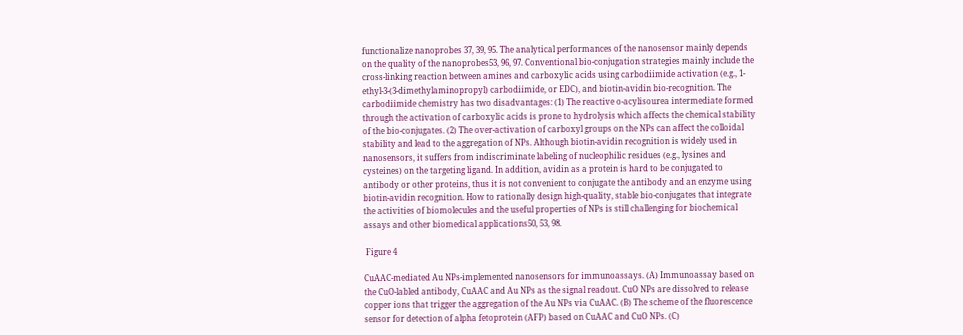functionalize nanoprobes 37, 39, 95. The analytical performances of the nanosensor mainly depends on the quality of the nanoprobes53, 96, 97. Conventional bio-conjugation strategies mainly include the cross-linking reaction between amines and carboxylic acids using carbodiimide activation (e.g., 1-ethyl-3-(3-dimethylaminopropyl) carbodiimide, or EDC), and biotin-avidin bio-recognition. The carbodiimide chemistry has two disadvantages: (1) The reactive o-acylisourea intermediate formed through the activation of carboxylic acids is prone to hydrolysis which affects the chemical stability of the bio-conjugates. (2) The over-activation of carboxyl groups on the NPs can affect the colloidal stability and lead to the aggregation of NPs. Although biotin-avidin recognition is widely used in nanosensors, it suffers from indiscriminate labeling of nucleophilic residues (e.g., lysines and cysteines) on the targeting ligand. In addition, avidin as a protein is hard to be conjugated to antibody or other proteins, thus it is not convenient to conjugate the antibody and an enzyme using biotin-avidin recognition. How to rationally design high-quality, stable bio-conjugates that integrate the activities of biomolecules and the useful properties of NPs is still challenging for biochemical assays and other biomedical applications50, 53, 98.

 Figure 4

CuAAC-mediated Au NPs-implemented nanosensors for immunoassays. (A) Immunoassay based on the CuO-labled antibody, CuAAC and Au NPs as the signal readout. CuO NPs are dissolved to release copper ions that trigger the aggregation of the Au NPs via CuAAC. (B) The scheme of the fluorescence sensor for detection of alpha fetoprotein (AFP) based on CuAAC and CuO NPs. (C)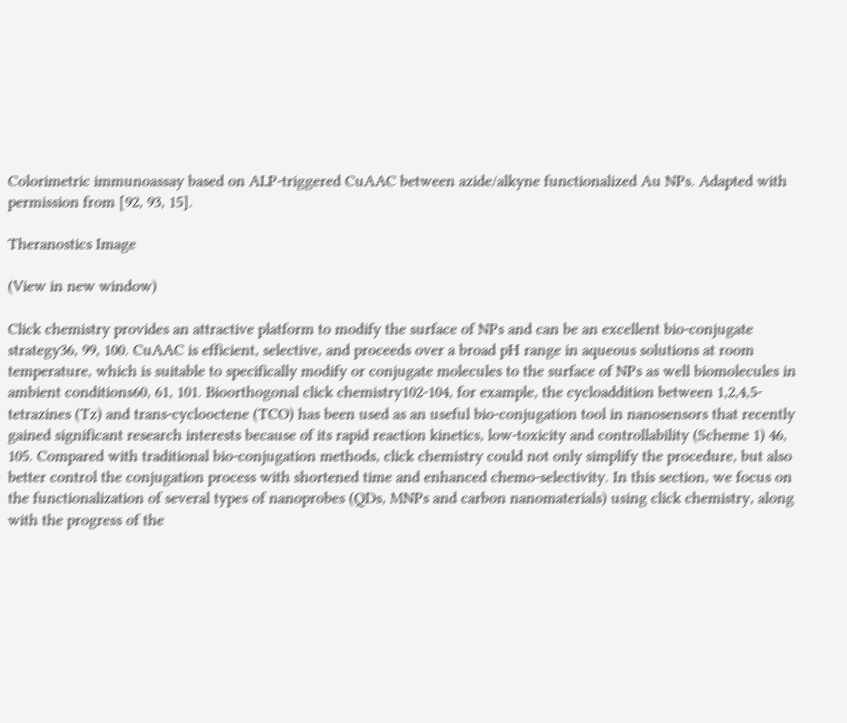Colorimetric immunoassay based on ALP-triggered CuAAC between azide/alkyne functionalized Au NPs. Adapted with permission from [92, 93, 15].

Theranostics Image

(View in new window)

Click chemistry provides an attractive platform to modify the surface of NPs and can be an excellent bio-conjugate strategy36, 99, 100. CuAAC is efficient, selective, and proceeds over a broad pH range in aqueous solutions at room temperature, which is suitable to specifically modify or conjugate molecules to the surface of NPs as well biomolecules in ambient conditions60, 61, 101. Bioorthogonal click chemistry102-104, for example, the cycloaddition between 1,2,4,5-tetrazines (Tz) and trans-cyclooctene (TCO) has been used as an useful bio-conjugation tool in nanosensors that recently gained significant research interests because of its rapid reaction kinetics, low-toxicity and controllability (Scheme 1) 46, 105. Compared with traditional bio-conjugation methods, click chemistry could not only simplify the procedure, but also better control the conjugation process with shortened time and enhanced chemo-selectivity. In this section, we focus on the functionalization of several types of nanoprobes (QDs, MNPs and carbon nanomaterials) using click chemistry, along with the progress of the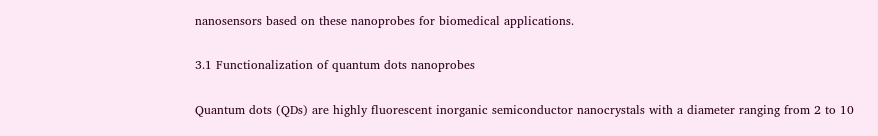nanosensors based on these nanoprobes for biomedical applications.

3.1 Functionalization of quantum dots nanoprobes

Quantum dots (QDs) are highly fluorescent inorganic semiconductor nanocrystals with a diameter ranging from 2 to 10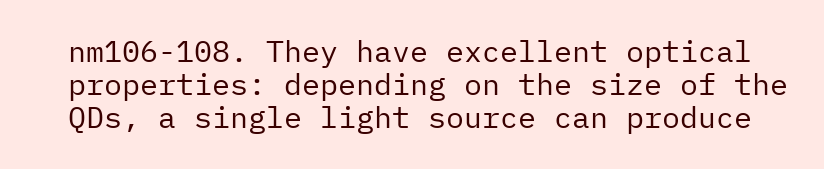nm106-108. They have excellent optical properties: depending on the size of the QDs, a single light source can produce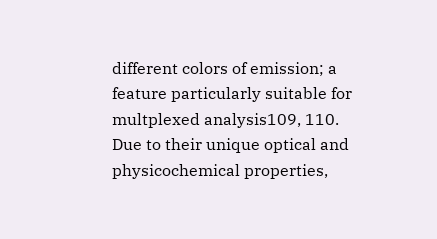different colors of emission; a feature particularly suitable for multplexed analysis109, 110. Due to their unique optical and physicochemical properties,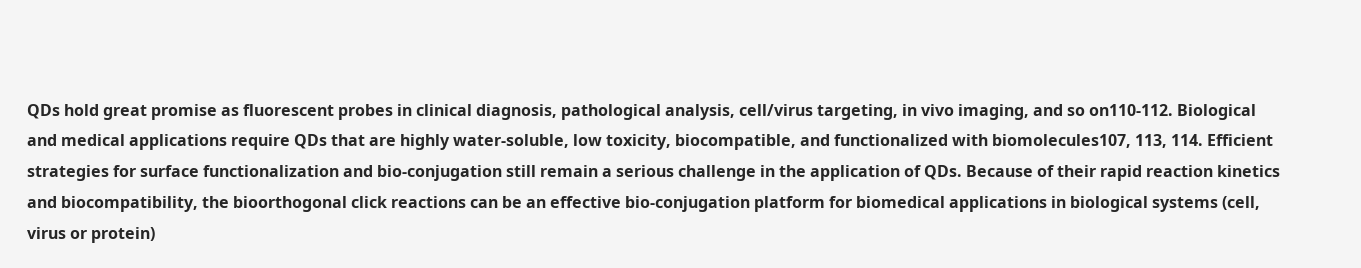QDs hold great promise as fluorescent probes in clinical diagnosis, pathological analysis, cell/virus targeting, in vivo imaging, and so on110-112. Biological and medical applications require QDs that are highly water-soluble, low toxicity, biocompatible, and functionalized with biomolecules107, 113, 114. Efficient strategies for surface functionalization and bio-conjugation still remain a serious challenge in the application of QDs. Because of their rapid reaction kinetics and biocompatibility, the bioorthogonal click reactions can be an effective bio-conjugation platform for biomedical applications in biological systems (cell, virus or protein)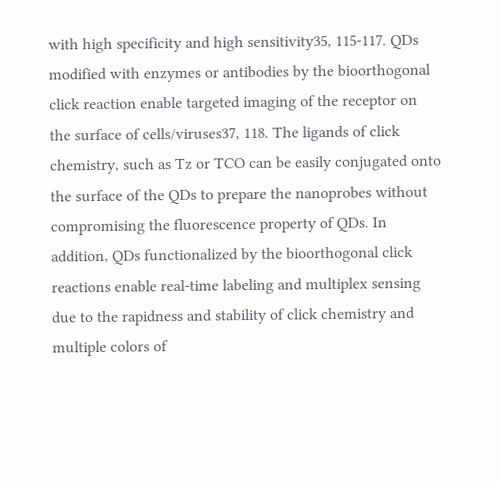with high specificity and high sensitivity35, 115-117. QDs modified with enzymes or antibodies by the bioorthogonal click reaction enable targeted imaging of the receptor on the surface of cells/viruses37, 118. The ligands of click chemistry, such as Tz or TCO can be easily conjugated onto the surface of the QDs to prepare the nanoprobes without compromising the fluorescence property of QDs. In addition, QDs functionalized by the bioorthogonal click reactions enable real-time labeling and multiplex sensing due to the rapidness and stability of click chemistry and multiple colors of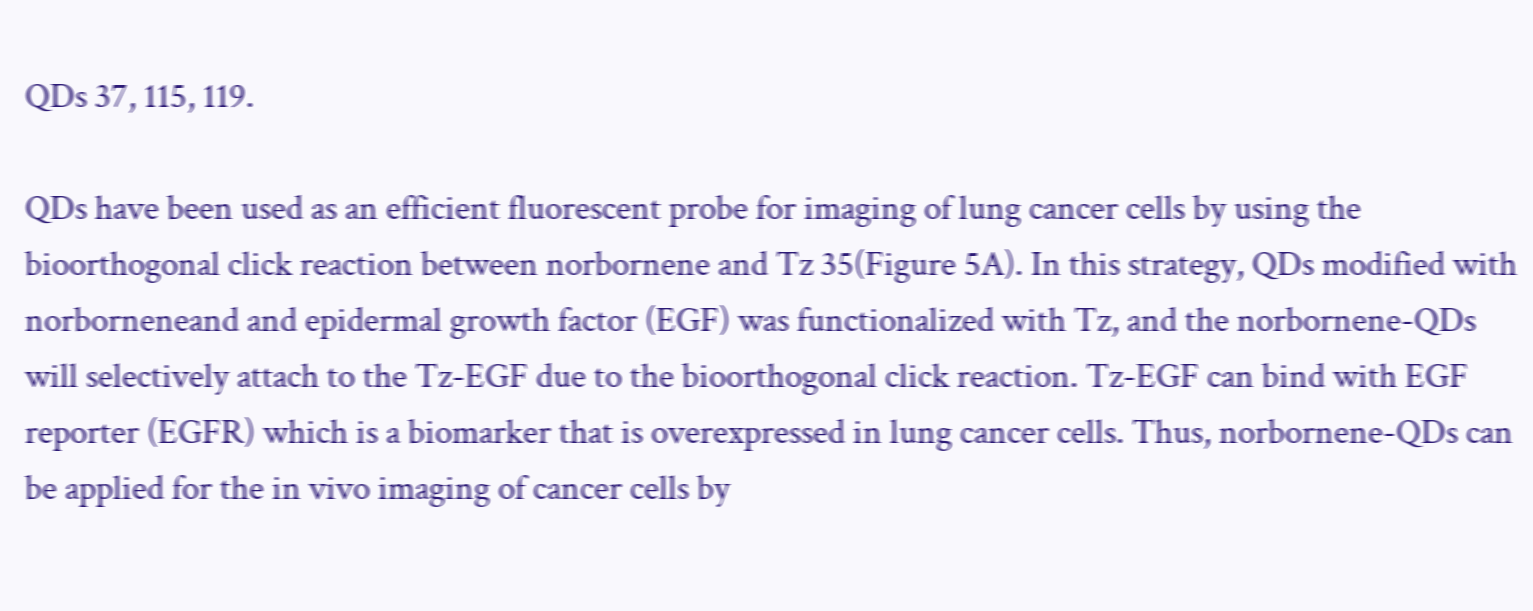QDs 37, 115, 119.

QDs have been used as an efficient fluorescent probe for imaging of lung cancer cells by using the bioorthogonal click reaction between norbornene and Tz 35(Figure 5A). In this strategy, QDs modified with norborneneand and epidermal growth factor (EGF) was functionalized with Tz, and the norbornene-QDs will selectively attach to the Tz-EGF due to the bioorthogonal click reaction. Tz-EGF can bind with EGF reporter (EGFR) which is a biomarker that is overexpressed in lung cancer cells. Thus, norbornene-QDs can be applied for the in vivo imaging of cancer cells by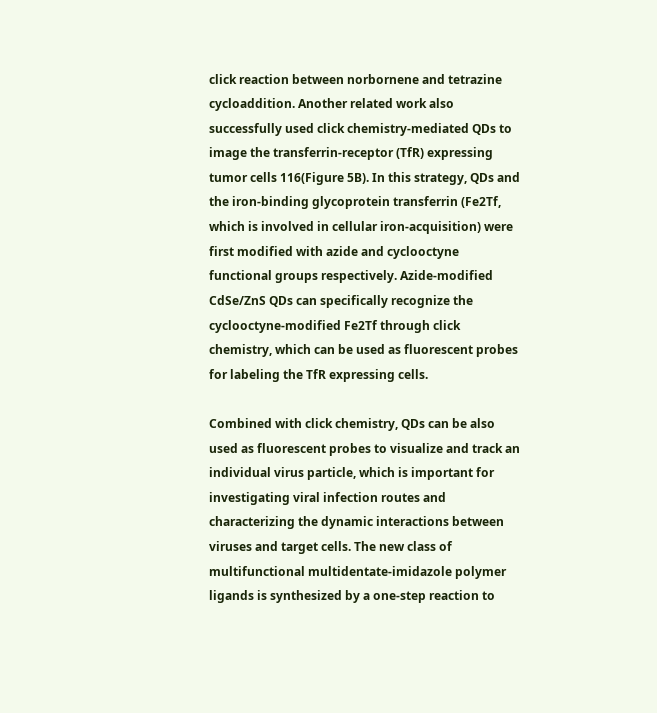click reaction between norbornene and tetrazine cycloaddition. Another related work also successfully used click chemistry-mediated QDs to image the transferrin-receptor (TfR) expressing tumor cells 116(Figure 5B). In this strategy, QDs and the iron-binding glycoprotein transferrin (Fe2Tf, which is involved in cellular iron-acquisition) were first modified with azide and cyclooctyne functional groups respectively. Azide-modified CdSe/ZnS QDs can specifically recognize the cyclooctyne-modified Fe2Tf through click chemistry, which can be used as fluorescent probes for labeling the TfR expressing cells.

Combined with click chemistry, QDs can be also used as fluorescent probes to visualize and track an individual virus particle, which is important for investigating viral infection routes and characterizing the dynamic interactions between viruses and target cells. The new class of multifunctional multidentate-imidazole polymer ligands is synthesized by a one-step reaction to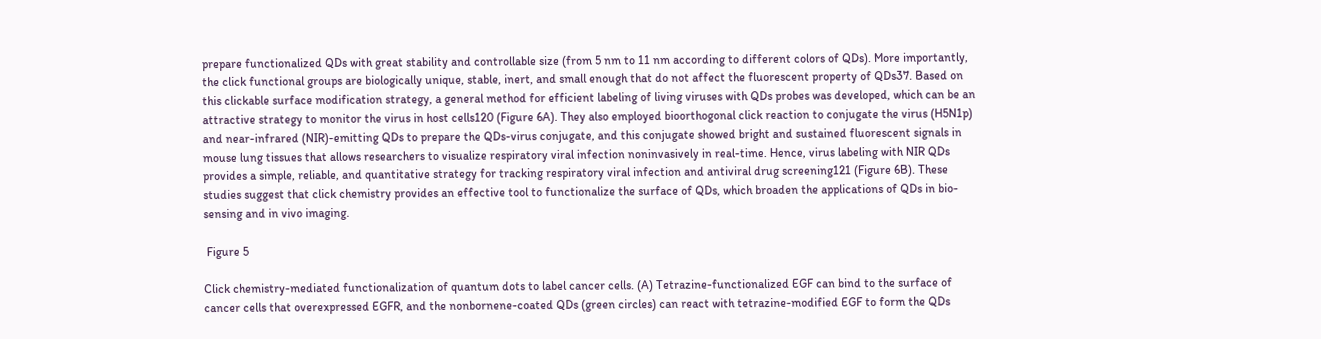prepare functionalized QDs with great stability and controllable size (from 5 nm to 11 nm according to different colors of QDs). More importantly, the click functional groups are biologically unique, stable, inert, and small enough that do not affect the fluorescent property of QDs37. Based on this clickable surface modification strategy, a general method for efficient labeling of living viruses with QDs probes was developed, which can be an attractive strategy to monitor the virus in host cells120 (Figure 6A). They also employed bioorthogonal click reaction to conjugate the virus (H5N1p) and near-infrared (NIR)-emitting QDs to prepare the QDs-virus conjugate, and this conjugate showed bright and sustained fluorescent signals in mouse lung tissues that allows researchers to visualize respiratory viral infection noninvasively in real-time. Hence, virus labeling with NIR QDs provides a simple, reliable, and quantitative strategy for tracking respiratory viral infection and antiviral drug screening121 (Figure 6B). These studies suggest that click chemistry provides an effective tool to functionalize the surface of QDs, which broaden the applications of QDs in bio-sensing and in vivo imaging.

 Figure 5

Click chemistry-mediated functionalization of quantum dots to label cancer cells. (A) Tetrazine-functionalized EGF can bind to the surface of cancer cells that overexpressed EGFR, and the nonbornene-coated QDs (green circles) can react with tetrazine-modified EGF to form the QDs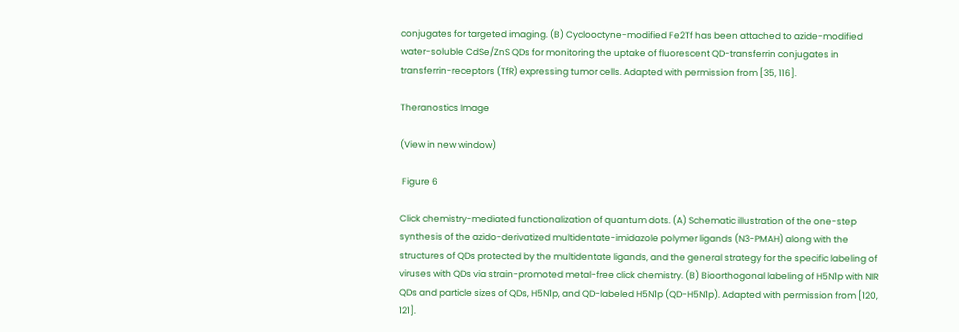conjugates for targeted imaging. (B) Cyclooctyne-modified Fe2Tf has been attached to azide-modified water-soluble CdSe/ZnS QDs for monitoring the uptake of fluorescent QD-transferrin conjugates in transferrin-receptors (TfR) expressing tumor cells. Adapted with permission from [35, 116].

Theranostics Image

(View in new window)

 Figure 6

Click chemistry-mediated functionalization of quantum dots. (A) Schematic illustration of the one-step synthesis of the azido-derivatized multidentate-imidazole polymer ligands (N3-PMAH) along with the structures of QDs protected by the multidentate ligands, and the general strategy for the specific labeling of viruses with QDs via strain-promoted metal-free click chemistry. (B) Bioorthogonal labeling of H5N1p with NIR QDs and particle sizes of QDs, H5N1p, and QD-labeled H5N1p (QD-H5N1p). Adapted with permission from [120, 121].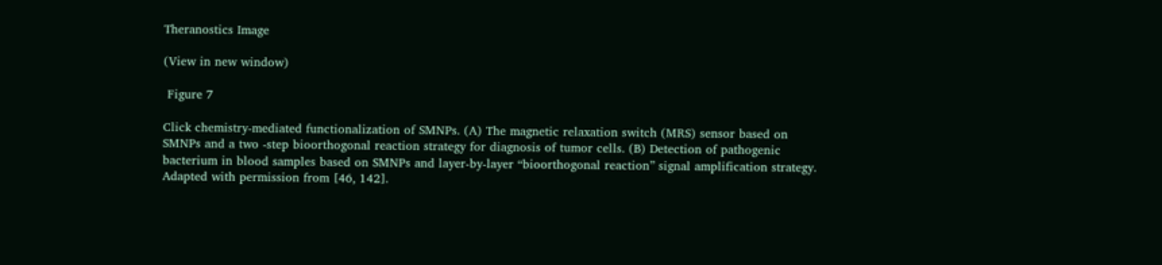Theranostics Image

(View in new window)

 Figure 7

Click chemistry-mediated functionalization of SMNPs. (A) The magnetic relaxation switch (MRS) sensor based on SMNPs and a two -step bioorthogonal reaction strategy for diagnosis of tumor cells. (B) Detection of pathogenic bacterium in blood samples based on SMNPs and layer-by-layer “bioorthogonal reaction” signal amplification strategy. Adapted with permission from [46, 142].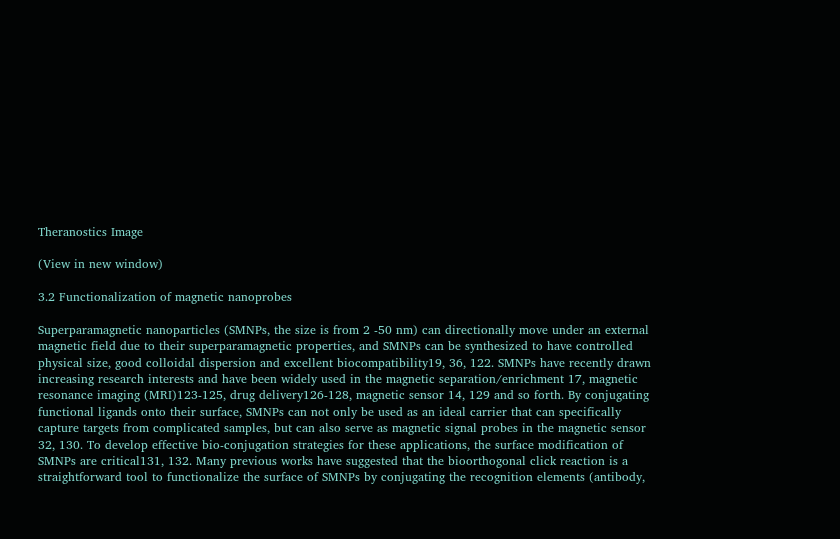Theranostics Image

(View in new window)

3.2 Functionalization of magnetic nanoprobes

Superparamagnetic nanoparticles (SMNPs, the size is from 2 -50 nm) can directionally move under an external magnetic field due to their superparamagnetic properties, and SMNPs can be synthesized to have controlled physical size, good colloidal dispersion and excellent biocompatibility19, 36, 122. SMNPs have recently drawn increasing research interests and have been widely used in the magnetic separation/enrichment 17, magnetic resonance imaging (MRI)123-125, drug delivery126-128, magnetic sensor 14, 129 and so forth. By conjugating functional ligands onto their surface, SMNPs can not only be used as an ideal carrier that can specifically capture targets from complicated samples, but can also serve as magnetic signal probes in the magnetic sensor 32, 130. To develop effective bio-conjugation strategies for these applications, the surface modification of SMNPs are critical131, 132. Many previous works have suggested that the bioorthogonal click reaction is a straightforward tool to functionalize the surface of SMNPs by conjugating the recognition elements (antibody,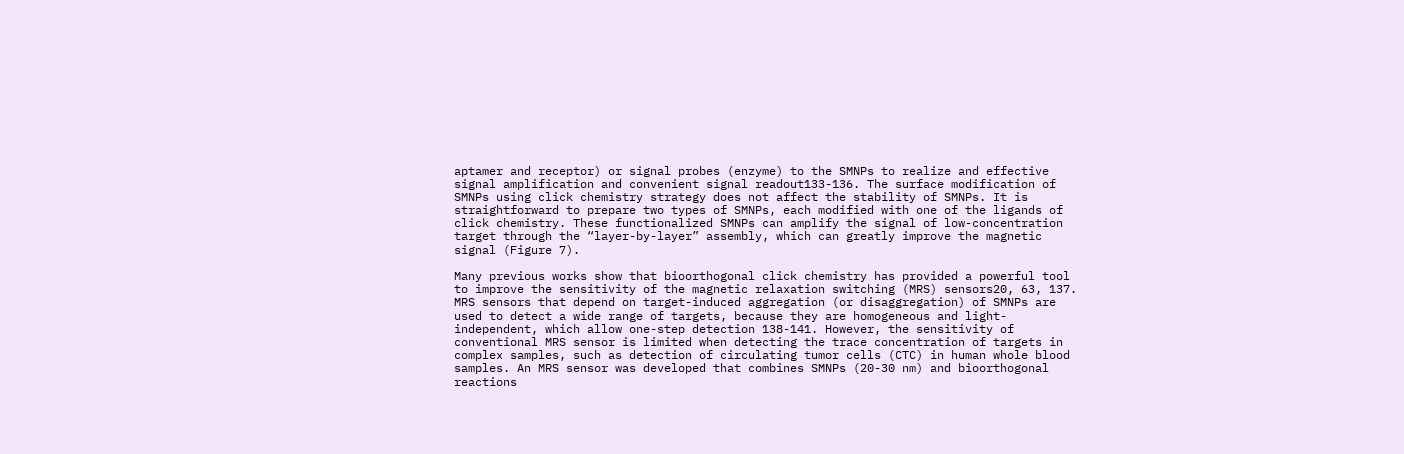aptamer and receptor) or signal probes (enzyme) to the SMNPs to realize and effective signal amplification and convenient signal readout133-136. The surface modification of SMNPs using click chemistry strategy does not affect the stability of SMNPs. It is straightforward to prepare two types of SMNPs, each modified with one of the ligands of click chemistry. These functionalized SMNPs can amplify the signal of low-concentration target through the “layer-by-layer” assembly, which can greatly improve the magnetic signal (Figure 7).

Many previous works show that bioorthogonal click chemistry has provided a powerful tool to improve the sensitivity of the magnetic relaxation switching (MRS) sensors20, 63, 137. MRS sensors that depend on target-induced aggregation (or disaggregation) of SMNPs are used to detect a wide range of targets, because they are homogeneous and light-independent, which allow one-step detection 138-141. However, the sensitivity of conventional MRS sensor is limited when detecting the trace concentration of targets in complex samples, such as detection of circulating tumor cells (CTC) in human whole blood samples. An MRS sensor was developed that combines SMNPs (20-30 nm) and bioorthogonal reactions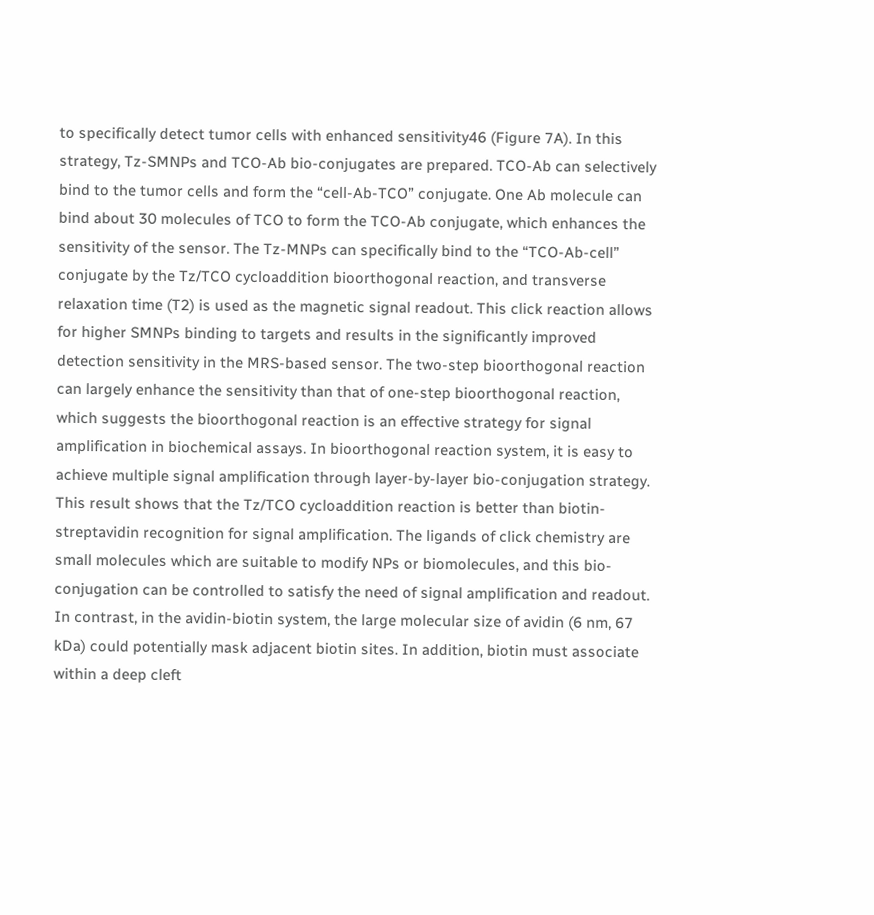to specifically detect tumor cells with enhanced sensitivity46 (Figure 7A). In this strategy, Tz-SMNPs and TCO-Ab bio-conjugates are prepared. TCO-Ab can selectively bind to the tumor cells and form the “cell-Ab-TCO” conjugate. One Ab molecule can bind about 30 molecules of TCO to form the TCO-Ab conjugate, which enhances the sensitivity of the sensor. The Tz-MNPs can specifically bind to the “TCO-Ab-cell” conjugate by the Tz/TCO cycloaddition bioorthogonal reaction, and transverse relaxation time (T2) is used as the magnetic signal readout. This click reaction allows for higher SMNPs binding to targets and results in the significantly improved detection sensitivity in the MRS-based sensor. The two-step bioorthogonal reaction can largely enhance the sensitivity than that of one-step bioorthogonal reaction, which suggests the bioorthogonal reaction is an effective strategy for signal amplification in biochemical assays. In bioorthogonal reaction system, it is easy to achieve multiple signal amplification through layer-by-layer bio-conjugation strategy. This result shows that the Tz/TCO cycloaddition reaction is better than biotin-streptavidin recognition for signal amplification. The ligands of click chemistry are small molecules which are suitable to modify NPs or biomolecules, and this bio-conjugation can be controlled to satisfy the need of signal amplification and readout. In contrast, in the avidin-biotin system, the large molecular size of avidin (6 nm, 67 kDa) could potentially mask adjacent biotin sites. In addition, biotin must associate within a deep cleft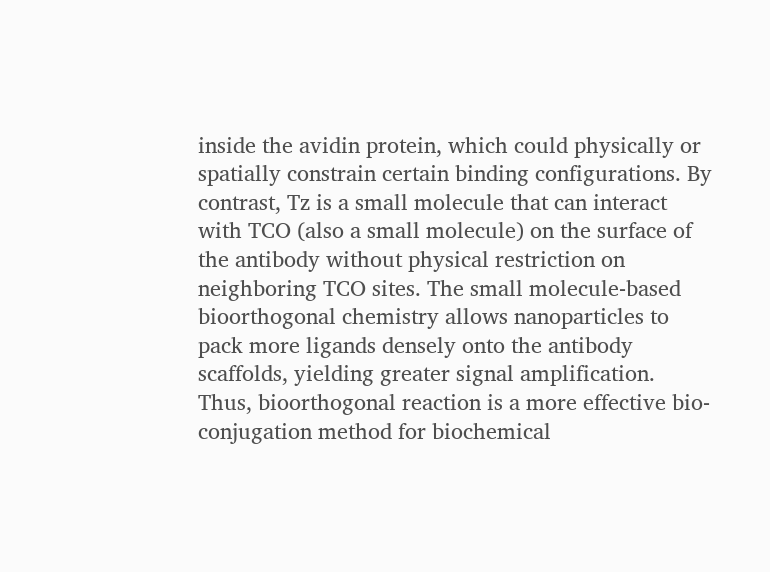inside the avidin protein, which could physically or spatially constrain certain binding configurations. By contrast, Tz is a small molecule that can interact with TCO (also a small molecule) on the surface of the antibody without physical restriction on neighboring TCO sites. The small molecule-based bioorthogonal chemistry allows nanoparticles to pack more ligands densely onto the antibody scaffolds, yielding greater signal amplification. Thus, bioorthogonal reaction is a more effective bio-conjugation method for biochemical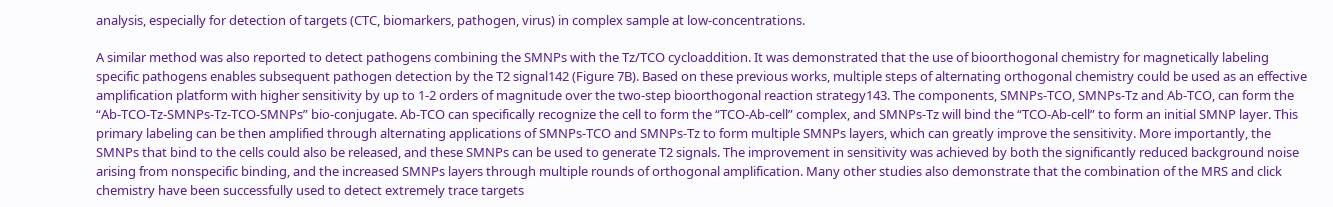analysis, especially for detection of targets (CTC, biomarkers, pathogen, virus) in complex sample at low-concentrations.

A similar method was also reported to detect pathogens combining the SMNPs with the Tz/TCO cycloaddition. It was demonstrated that the use of bioorthogonal chemistry for magnetically labeling specific pathogens enables subsequent pathogen detection by the T2 signal142 (Figure 7B). Based on these previous works, multiple steps of alternating orthogonal chemistry could be used as an effective amplification platform with higher sensitivity by up to 1-2 orders of magnitude over the two-step bioorthogonal reaction strategy143. The components, SMNPs-TCO, SMNPs-Tz and Ab-TCO, can form the “Ab-TCO-Tz-SMNPs-Tz-TCO-SMNPs” bio-conjugate. Ab-TCO can specifically recognize the cell to form the “TCO-Ab-cell” complex, and SMNPs-Tz will bind the “TCO-Ab-cell” to form an initial SMNP layer. This primary labeling can be then amplified through alternating applications of SMNPs-TCO and SMNPs-Tz to form multiple SMNPs layers, which can greatly improve the sensitivity. More importantly, the SMNPs that bind to the cells could also be released, and these SMNPs can be used to generate T2 signals. The improvement in sensitivity was achieved by both the significantly reduced background noise arising from nonspecific binding, and the increased SMNPs layers through multiple rounds of orthogonal amplification. Many other studies also demonstrate that the combination of the MRS and click chemistry have been successfully used to detect extremely trace targets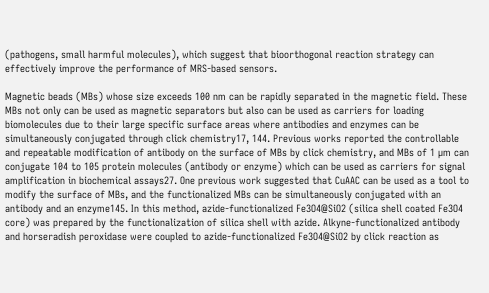(pathogens, small harmful molecules), which suggest that bioorthogonal reaction strategy can effectively improve the performance of MRS-based sensors.

Magnetic beads (MBs) whose size exceeds 100 nm can be rapidly separated in the magnetic field. These MBs not only can be used as magnetic separators but also can be used as carriers for loading biomolecules due to their large specific surface areas where antibodies and enzymes can be simultaneously conjugated through click chemistry17, 144. Previous works reported the controllable and repeatable modification of antibody on the surface of MBs by click chemistry, and MBs of 1 µm can conjugate 104 to 105 protein molecules (antibody or enzyme) which can be used as carriers for signal amplification in biochemical assays27. One previous work suggested that CuAAC can be used as a tool to modify the surface of MBs, and the functionalized MBs can be simultaneously conjugated with an antibody and an enzyme145. In this method, azide-functionalized Fe3O4@SiO2 (silica shell coated Fe3O4 core) was prepared by the functionalization of silica shell with azide. Alkyne-functionalized antibody and horseradish peroxidase were coupled to azide-functionalized Fe3O4@SiO2 by click reaction as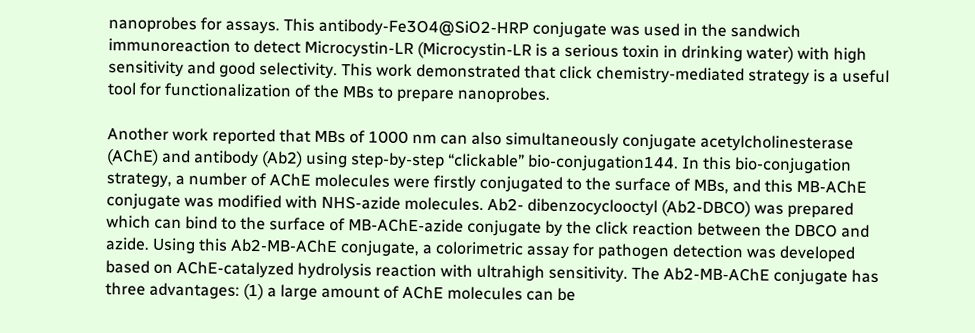nanoprobes for assays. This antibody-Fe3O4@SiO2-HRP conjugate was used in the sandwich immunoreaction to detect Microcystin-LR (Microcystin-LR is a serious toxin in drinking water) with high sensitivity and good selectivity. This work demonstrated that click chemistry-mediated strategy is a useful tool for functionalization of the MBs to prepare nanoprobes.

Another work reported that MBs of 1000 nm can also simultaneously conjugate acetylcholinesterase (AChE) and antibody (Ab2) using step-by-step “clickable” bio-conjugation144. In this bio-conjugation strategy, a number of AChE molecules were firstly conjugated to the surface of MBs, and this MB-AChE conjugate was modified with NHS-azide molecules. Ab2- dibenzocyclooctyl (Ab2-DBCO) was prepared which can bind to the surface of MB-AChE-azide conjugate by the click reaction between the DBCO and azide. Using this Ab2-MB-AChE conjugate, a colorimetric assay for pathogen detection was developed based on AChE-catalyzed hydrolysis reaction with ultrahigh sensitivity. The Ab2-MB-AChE conjugate has three advantages: (1) a large amount of AChE molecules can be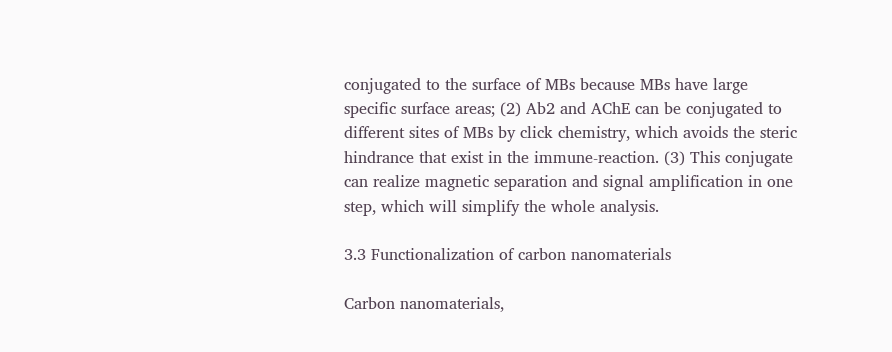conjugated to the surface of MBs because MBs have large specific surface areas; (2) Ab2 and AChE can be conjugated to different sites of MBs by click chemistry, which avoids the steric hindrance that exist in the immune-reaction. (3) This conjugate can realize magnetic separation and signal amplification in one step, which will simplify the whole analysis.

3.3 Functionalization of carbon nanomaterials

Carbon nanomaterials,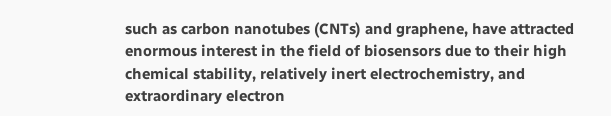such as carbon nanotubes (CNTs) and graphene, have attracted enormous interest in the field of biosensors due to their high chemical stability, relatively inert electrochemistry, and extraordinary electron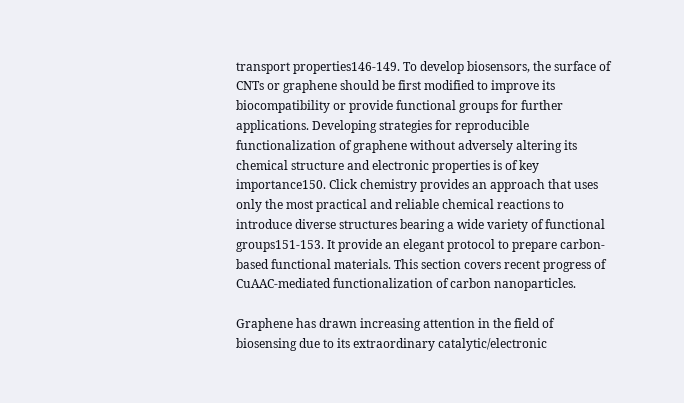transport properties146-149. To develop biosensors, the surface of CNTs or graphene should be first modified to improve its biocompatibility or provide functional groups for further applications. Developing strategies for reproducible functionalization of graphene without adversely altering its chemical structure and electronic properties is of key importance150. Click chemistry provides an approach that uses only the most practical and reliable chemical reactions to introduce diverse structures bearing a wide variety of functional groups151-153. It provide an elegant protocol to prepare carbon-based functional materials. This section covers recent progress of CuAAC-mediated functionalization of carbon nanoparticles.

Graphene has drawn increasing attention in the field of biosensing due to its extraordinary catalytic/electronic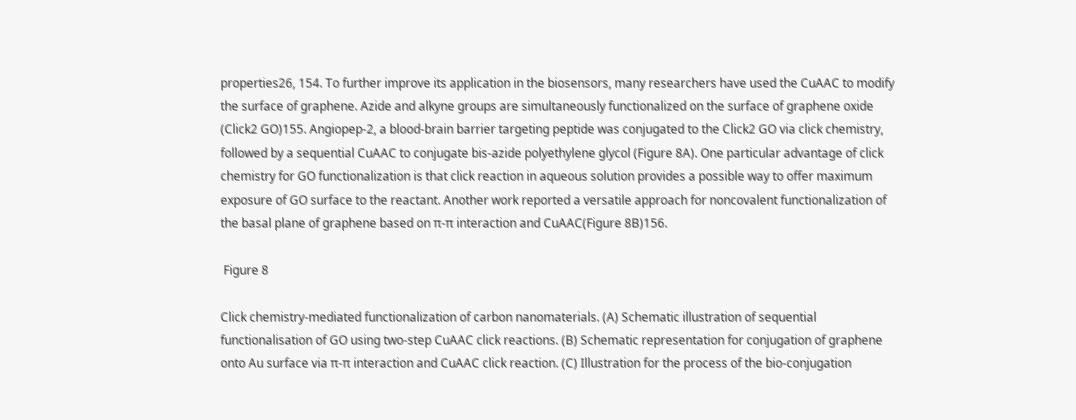properties26, 154. To further improve its application in the biosensors, many researchers have used the CuAAC to modify the surface of graphene. Azide and alkyne groups are simultaneously functionalized on the surface of graphene oxide (Click2 GO)155. Angiopep-2, a blood-brain barrier targeting peptide was conjugated to the Click2 GO via click chemistry, followed by a sequential CuAAC to conjugate bis-azide polyethylene glycol (Figure 8A). One particular advantage of click chemistry for GO functionalization is that click reaction in aqueous solution provides a possible way to offer maximum exposure of GO surface to the reactant. Another work reported a versatile approach for noncovalent functionalization of the basal plane of graphene based on π-π interaction and CuAAC(Figure 8B)156.

 Figure 8

Click chemistry-mediated functionalization of carbon nanomaterials. (A) Schematic illustration of sequential functionalisation of GO using two-step CuAAC click reactions. (B) Schematic representation for conjugation of graphene onto Au surface via π-π interaction and CuAAC click reaction. (C) Illustration for the process of the bio-conjugation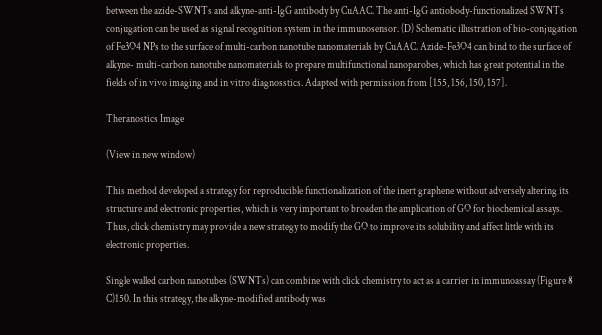between the azide-SWNTs and alkyne-anti-IgG antibody by CuAAC. The anti-IgG antiobody-functionalized SWNTs conjugation can be used as signal recognition system in the immunosensor. (D) Schematic illustration of bio-conjugation of Fe3O4 NPs to the surface of multi-carbon nanotube nanomaterials by CuAAC. Azide-Fe3O4 can bind to the surface of alkyne- multi-carbon nanotube nanomaterials to prepare multifunctional nanoparobes, which has great potential in the fields of in vivo imaging and in vitro diagnosstics. Adapted with permission from [155, 156, 150, 157].

Theranostics Image

(View in new window)

This method developed a strategy for reproducible functionalization of the inert graphene without adversely altering its structure and electronic properties, which is very important to broaden the amplication of GO for biochemical assays. Thus, click chemistry may provide a new strategy to modify the GO to improve its solubility and affect little with its electronic properties.

Single walled carbon nanotubes (SWNTs) can combine with click chemistry to act as a carrier in immunoassay (Figure 8 C)150. In this strategy, the alkyne-modified antibody was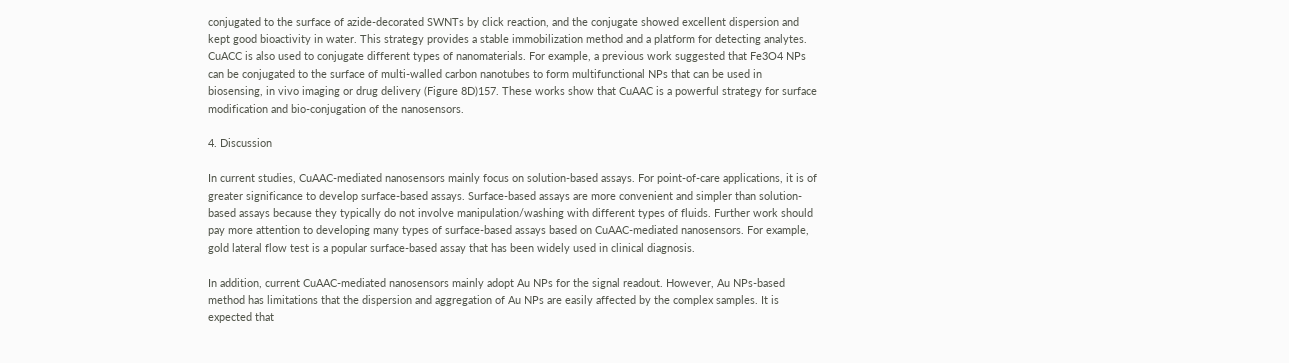conjugated to the surface of azide-decorated SWNTs by click reaction, and the conjugate showed excellent dispersion and kept good bioactivity in water. This strategy provides a stable immobilization method and a platform for detecting analytes. CuACC is also used to conjugate different types of nanomaterials. For example, a previous work suggested that Fe3O4 NPs can be conjugated to the surface of multi-walled carbon nanotubes to form multifunctional NPs that can be used in biosensing, in vivo imaging or drug delivery (Figure 8D)157. These works show that CuAAC is a powerful strategy for surface modification and bio-conjugation of the nanosensors.

4. Discussion

In current studies, CuAAC-mediated nanosensors mainly focus on solution-based assays. For point-of-care applications, it is of greater significance to develop surface-based assays. Surface-based assays are more convenient and simpler than solution-based assays because they typically do not involve manipulation/washing with different types of fluids. Further work should pay more attention to developing many types of surface-based assays based on CuAAC-mediated nanosensors. For example, gold lateral flow test is a popular surface-based assay that has been widely used in clinical diagnosis.

In addition, current CuAAC-mediated nanosensors mainly adopt Au NPs for the signal readout. However, Au NPs-based method has limitations that the dispersion and aggregation of Au NPs are easily affected by the complex samples. It is expected that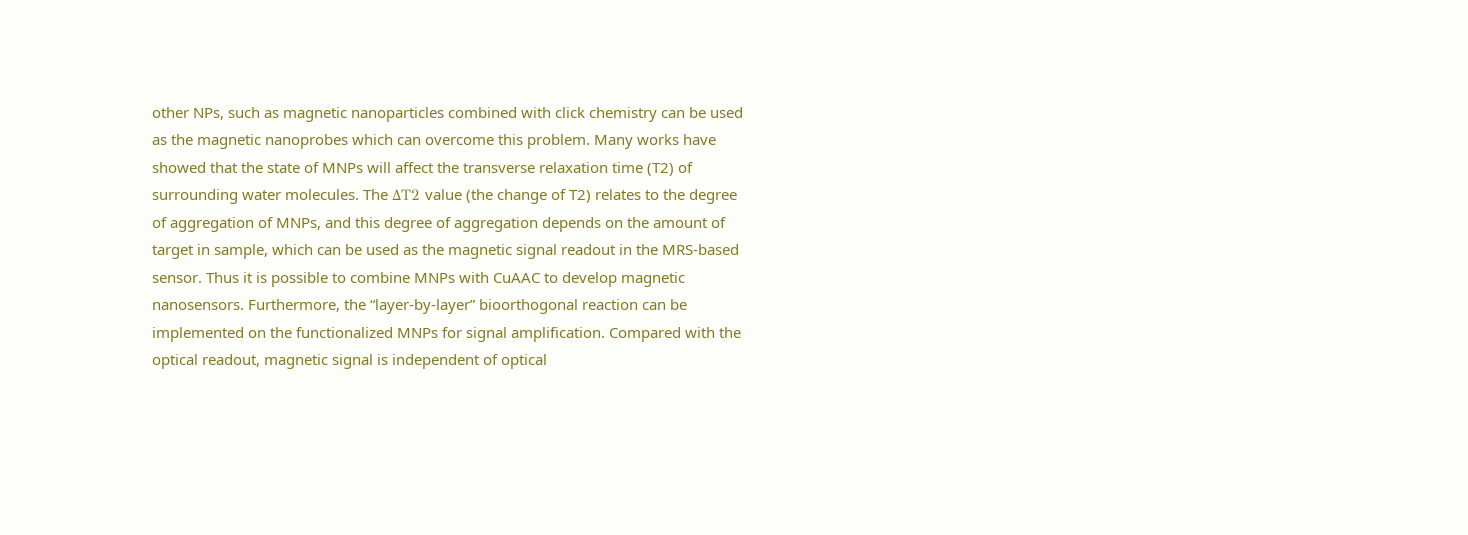other NPs, such as magnetic nanoparticles combined with click chemistry can be used as the magnetic nanoprobes which can overcome this problem. Many works have showed that the state of MNPs will affect the transverse relaxation time (T2) of surrounding water molecules. The ΔT2 value (the change of T2) relates to the degree of aggregation of MNPs, and this degree of aggregation depends on the amount of target in sample, which can be used as the magnetic signal readout in the MRS-based sensor. Thus it is possible to combine MNPs with CuAAC to develop magnetic nanosensors. Furthermore, the “layer-by-layer” bioorthogonal reaction can be implemented on the functionalized MNPs for signal amplification. Compared with the optical readout, magnetic signal is independent of optical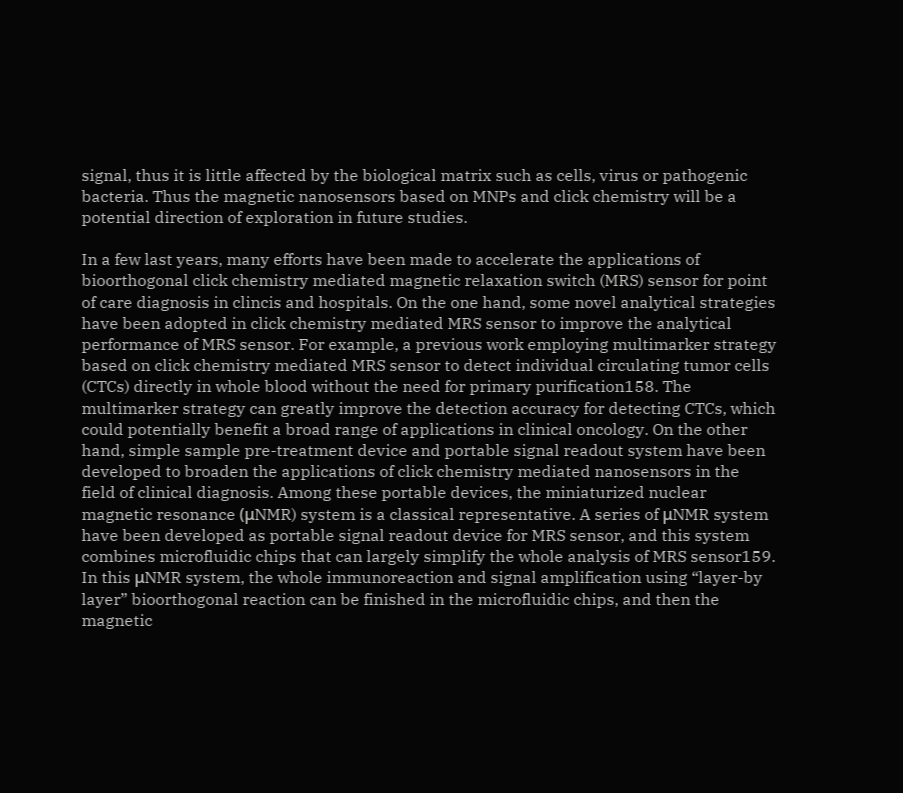signal, thus it is little affected by the biological matrix such as cells, virus or pathogenic bacteria. Thus the magnetic nanosensors based on MNPs and click chemistry will be a potential direction of exploration in future studies.

In a few last years, many efforts have been made to accelerate the applications of bioorthogonal click chemistry mediated magnetic relaxation switch (MRS) sensor for point of care diagnosis in clincis and hospitals. On the one hand, some novel analytical strategies have been adopted in click chemistry mediated MRS sensor to improve the analytical performance of MRS sensor. For example, a previous work employing multimarker strategy based on click chemistry mediated MRS sensor to detect individual circulating tumor cells (CTCs) directly in whole blood without the need for primary purification158. The multimarker strategy can greatly improve the detection accuracy for detecting CTCs, which could potentially benefit a broad range of applications in clinical oncology. On the other hand, simple sample pre-treatment device and portable signal readout system have been developed to broaden the applications of click chemistry mediated nanosensors in the field of clinical diagnosis. Among these portable devices, the miniaturized nuclear magnetic resonance (μNMR) system is a classical representative. A series of μNMR system have been developed as portable signal readout device for MRS sensor, and this system combines microfluidic chips that can largely simplify the whole analysis of MRS sensor159. In this μNMR system, the whole immunoreaction and signal amplification using “layer-by layer” bioorthogonal reaction can be finished in the microfluidic chips, and then the magnetic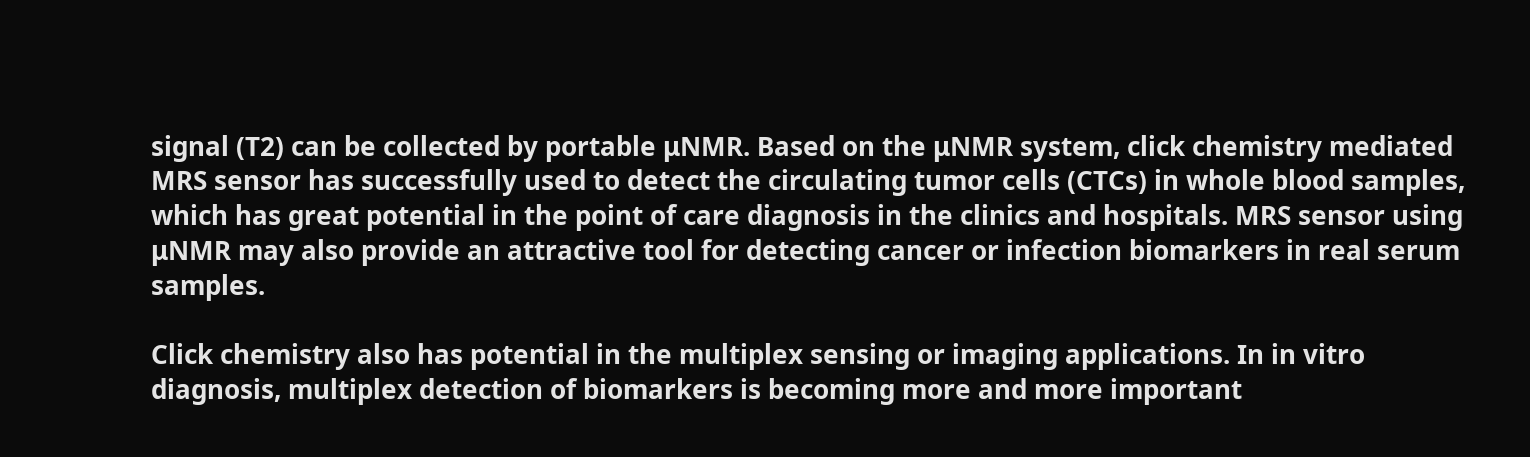signal (T2) can be collected by portable μNMR. Based on the μNMR system, click chemistry mediated MRS sensor has successfully used to detect the circulating tumor cells (CTCs) in whole blood samples, which has great potential in the point of care diagnosis in the clinics and hospitals. MRS sensor using μNMR may also provide an attractive tool for detecting cancer or infection biomarkers in real serum samples.

Click chemistry also has potential in the multiplex sensing or imaging applications. In in vitro diagnosis, multiplex detection of biomarkers is becoming more and more important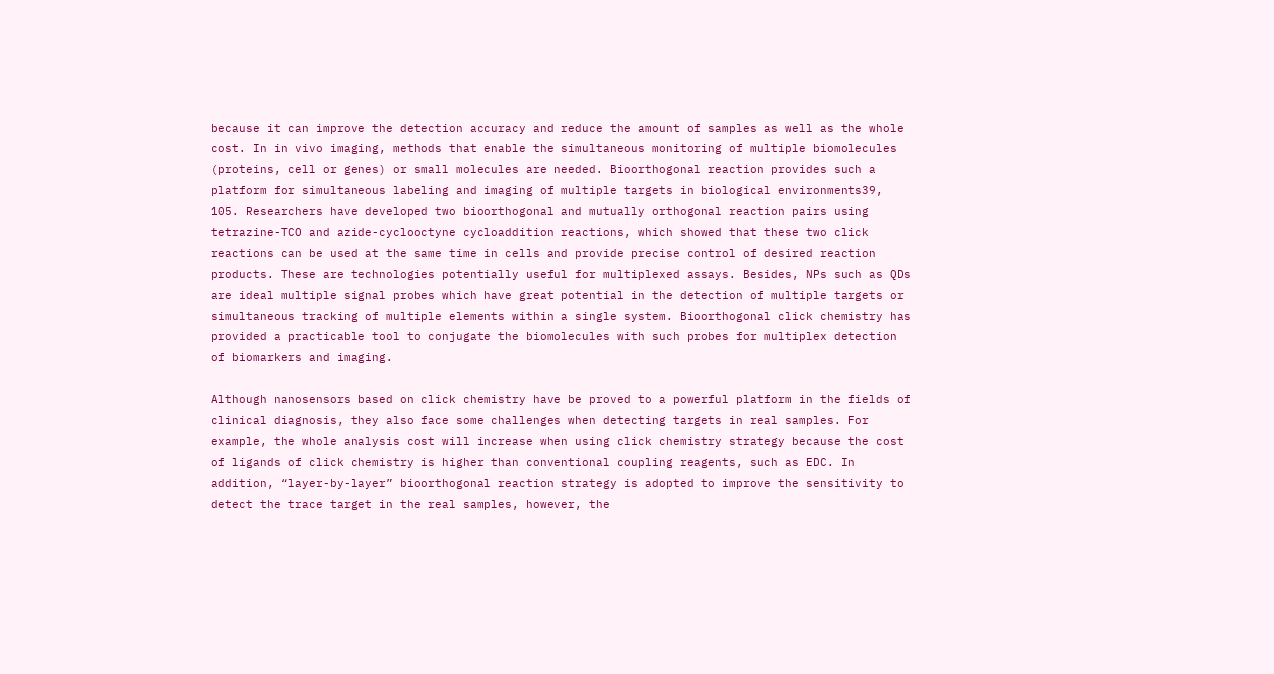because it can improve the detection accuracy and reduce the amount of samples as well as the whole cost. In in vivo imaging, methods that enable the simultaneous monitoring of multiple biomolecules (proteins, cell or genes) or small molecules are needed. Bioorthogonal reaction provides such a platform for simultaneous labeling and imaging of multiple targets in biological environments39, 105. Researchers have developed two bioorthogonal and mutually orthogonal reaction pairs using tetrazine-TCO and azide-cyclooctyne cycloaddition reactions, which showed that these two click reactions can be used at the same time in cells and provide precise control of desired reaction products. These are technologies potentially useful for multiplexed assays. Besides, NPs such as QDs are ideal multiple signal probes which have great potential in the detection of multiple targets or simultaneous tracking of multiple elements within a single system. Bioorthogonal click chemistry has provided a practicable tool to conjugate the biomolecules with such probes for multiplex detection of biomarkers and imaging.

Although nanosensors based on click chemistry have be proved to a powerful platform in the fields of clinical diagnosis, they also face some challenges when detecting targets in real samples. For example, the whole analysis cost will increase when using click chemistry strategy because the cost of ligands of click chemistry is higher than conventional coupling reagents, such as EDC. In addition, “layer-by-layer” bioorthogonal reaction strategy is adopted to improve the sensitivity to detect the trace target in the real samples, however, the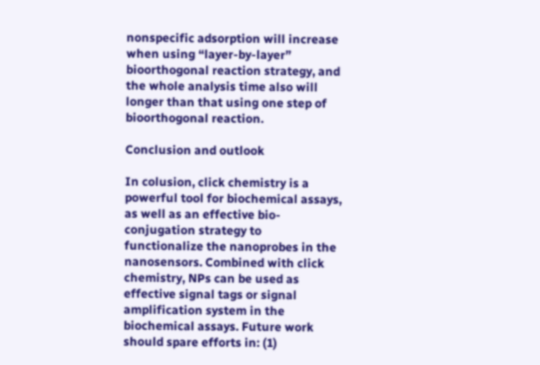nonspecific adsorption will increase when using “layer-by-layer” bioorthogonal reaction strategy, and the whole analysis time also will longer than that using one step of bioorthogonal reaction.

Conclusion and outlook

In colusion, click chemistry is a powerful tool for biochemical assays, as well as an effective bio-conjugation strategy to functionalize the nanoprobes in the nanosensors. Combined with click chemistry, NPs can be used as effective signal tags or signal amplification system in the biochemical assays. Future work should spare efforts in: (1)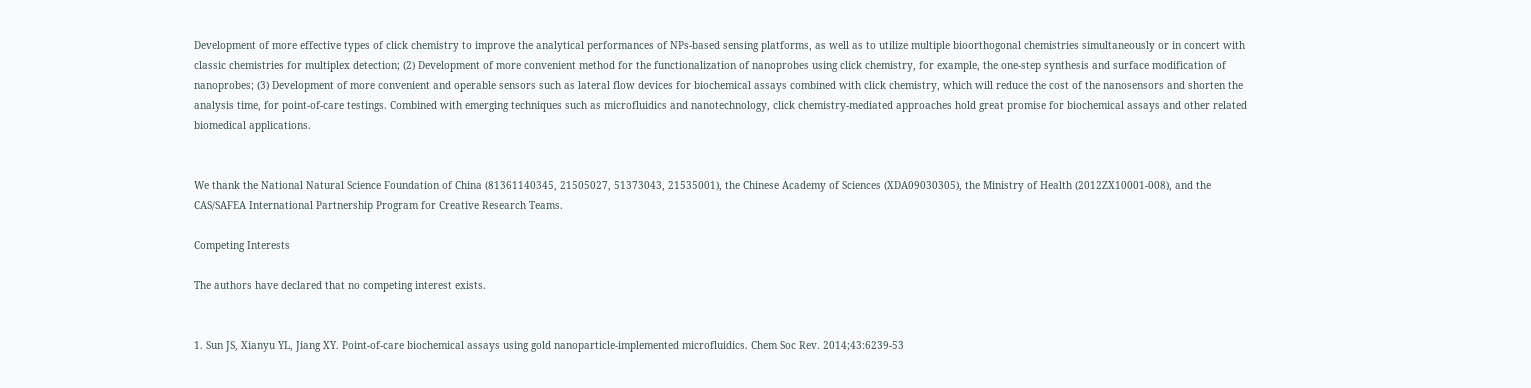Development of more effective types of click chemistry to improve the analytical performances of NPs-based sensing platforms, as well as to utilize multiple bioorthogonal chemistries simultaneously or in concert with classic chemistries for multiplex detection; (2) Development of more convenient method for the functionalization of nanoprobes using click chemistry, for example, the one-step synthesis and surface modification of nanoprobes; (3) Development of more convenient and operable sensors such as lateral flow devices for biochemical assays combined with click chemistry, which will reduce the cost of the nanosensors and shorten the analysis time, for point-of-care testings. Combined with emerging techniques such as microfluidics and nanotechnology, click chemistry-mediated approaches hold great promise for biochemical assays and other related biomedical applications.


We thank the National Natural Science Foundation of China (81361140345, 21505027, 51373043, 21535001), the Chinese Academy of Sciences (XDA09030305), the Ministry of Health (2012ZX10001-008), and the CAS/SAFEA International Partnership Program for Creative Research Teams.

Competing Interests

The authors have declared that no competing interest exists.


1. Sun JS, Xianyu YL, Jiang XY. Point-of-care biochemical assays using gold nanoparticle-implemented microfluidics. Chem Soc Rev. 2014;43:6239-53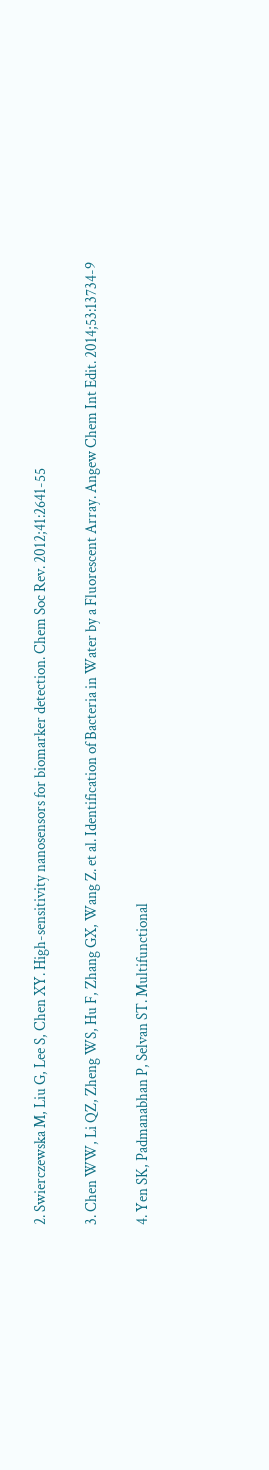2. Swierczewska M, Liu G, Lee S, Chen XY. High-sensitivity nanosensors for biomarker detection. Chem Soc Rev. 2012;41:2641-55

3. Chen WW, Li QZ, Zheng WS, Hu F, Zhang GX, Wang Z. et al. Identification of Bacteria in Water by a Fluorescent Array. Angew Chem Int Edit. 2014;53:13734-9

4. Yen SK, Padmanabhan P, Selvan ST. Multifunctional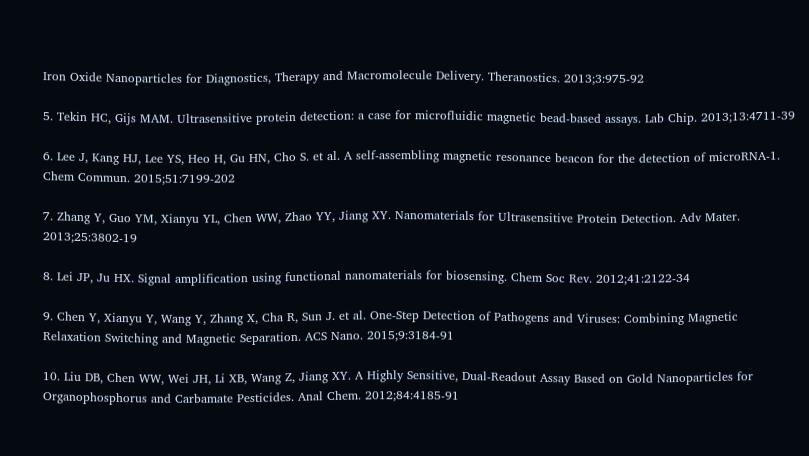Iron Oxide Nanoparticles for Diagnostics, Therapy and Macromolecule Delivery. Theranostics. 2013;3:975-92

5. Tekin HC, Gijs MAM. Ultrasensitive protein detection: a case for microfluidic magnetic bead-based assays. Lab Chip. 2013;13:4711-39

6. Lee J, Kang HJ, Lee YS, Heo H, Gu HN, Cho S. et al. A self-assembling magnetic resonance beacon for the detection of microRNA-1. Chem Commun. 2015;51:7199-202

7. Zhang Y, Guo YM, Xianyu YL, Chen WW, Zhao YY, Jiang XY. Nanomaterials for Ultrasensitive Protein Detection. Adv Mater. 2013;25:3802-19

8. Lei JP, Ju HX. Signal amplification using functional nanomaterials for biosensing. Chem Soc Rev. 2012;41:2122-34

9. Chen Y, Xianyu Y, Wang Y, Zhang X, Cha R, Sun J. et al. One-Step Detection of Pathogens and Viruses: Combining Magnetic Relaxation Switching and Magnetic Separation. ACS Nano. 2015;9:3184-91

10. Liu DB, Chen WW, Wei JH, Li XB, Wang Z, Jiang XY. A Highly Sensitive, Dual-Readout Assay Based on Gold Nanoparticles for Organophosphorus and Carbamate Pesticides. Anal Chem. 2012;84:4185-91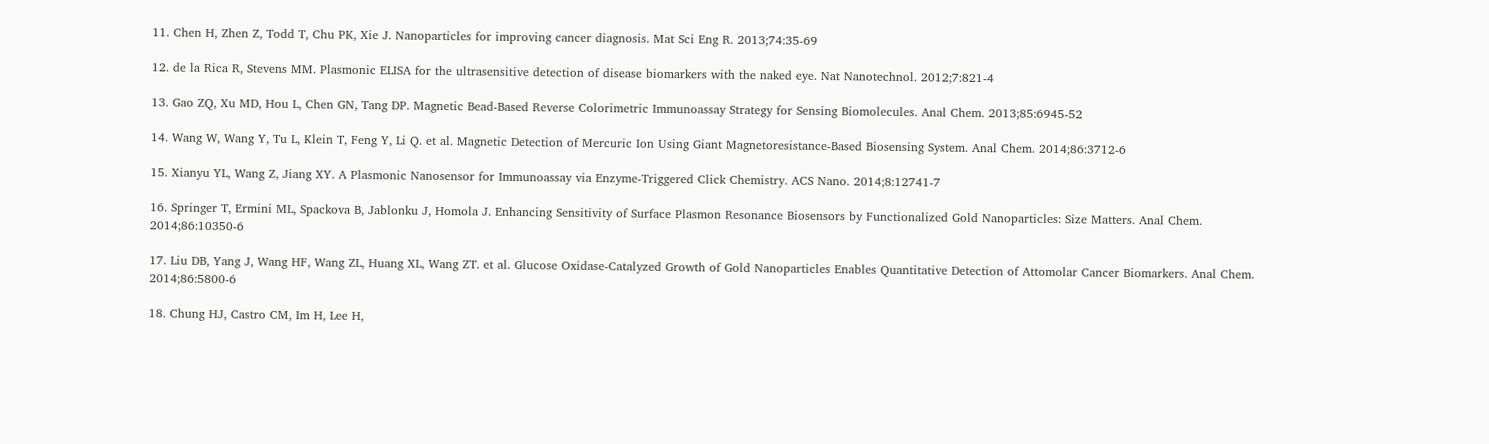11. Chen H, Zhen Z, Todd T, Chu PK, Xie J. Nanoparticles for improving cancer diagnosis. Mat Sci Eng R. 2013;74:35-69

12. de la Rica R, Stevens MM. Plasmonic ELISA for the ultrasensitive detection of disease biomarkers with the naked eye. Nat Nanotechnol. 2012;7:821-4

13. Gao ZQ, Xu MD, Hou L, Chen GN, Tang DP. Magnetic Bead-Based Reverse Colorimetric Immunoassay Strategy for Sensing Biomolecules. Anal Chem. 2013;85:6945-52

14. Wang W, Wang Y, Tu L, Klein T, Feng Y, Li Q. et al. Magnetic Detection of Mercuric Ion Using Giant Magnetoresistance-Based Biosensing System. Anal Chem. 2014;86:3712-6

15. Xianyu YL, Wang Z, Jiang XY. A Plasmonic Nanosensor for Immunoassay via Enzyme-Triggered Click Chemistry. ACS Nano. 2014;8:12741-7

16. Springer T, Ermini ML, Spackova B, Jablonku J, Homola J. Enhancing Sensitivity of Surface Plasmon Resonance Biosensors by Functionalized Gold Nanoparticles: Size Matters. Anal Chem. 2014;86:10350-6

17. Liu DB, Yang J, Wang HF, Wang ZL, Huang XL, Wang ZT. et al. Glucose Oxidase-Catalyzed Growth of Gold Nanoparticles Enables Quantitative Detection of Attomolar Cancer Biomarkers. Anal Chem. 2014;86:5800-6

18. Chung HJ, Castro CM, Im H, Lee H,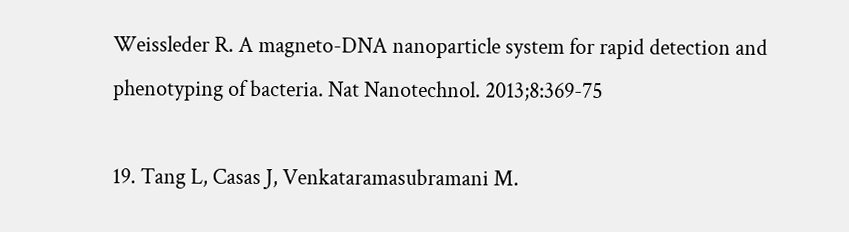Weissleder R. A magneto-DNA nanoparticle system for rapid detection and phenotyping of bacteria. Nat Nanotechnol. 2013;8:369-75

19. Tang L, Casas J, Venkataramasubramani M.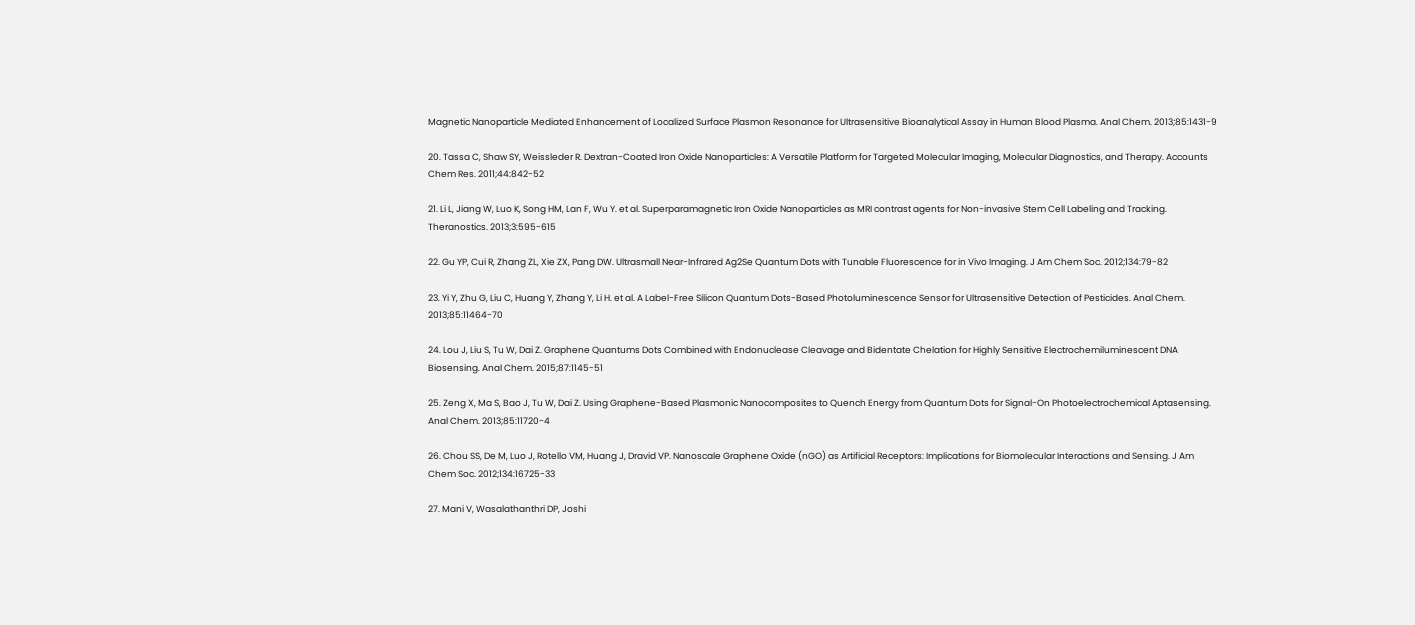Magnetic Nanoparticle Mediated Enhancement of Localized Surface Plasmon Resonance for Ultrasensitive Bioanalytical Assay in Human Blood Plasma. Anal Chem. 2013;85:1431-9

20. Tassa C, Shaw SY, Weissleder R. Dextran-Coated Iron Oxide Nanoparticles: A Versatile Platform for Targeted Molecular Imaging, Molecular Diagnostics, and Therapy. Accounts Chem Res. 2011;44:842-52

21. Li L, Jiang W, Luo K, Song HM, Lan F, Wu Y. et al. Superparamagnetic Iron Oxide Nanoparticles as MRI contrast agents for Non-invasive Stem Cell Labeling and Tracking. Theranostics. 2013;3:595-615

22. Gu YP, Cui R, Zhang ZL, Xie ZX, Pang DW. Ultrasmall Near-Infrared Ag2Se Quantum Dots with Tunable Fluorescence for in Vivo Imaging. J Am Chem Soc. 2012;134:79-82

23. Yi Y, Zhu G, Liu C, Huang Y, Zhang Y, Li H. et al. A Label-Free Silicon Quantum Dots-Based Photoluminescence Sensor for Ultrasensitive Detection of Pesticides. Anal Chem. 2013;85:11464-70

24. Lou J, Liu S, Tu W, Dai Z. Graphene Quantums Dots Combined with Endonuclease Cleavage and Bidentate Chelation for Highly Sensitive Electrochemiluminescent DNA Biosensing. Anal Chem. 2015;87:1145-51

25. Zeng X, Ma S, Bao J, Tu W, Dai Z. Using Graphene-Based Plasmonic Nanocomposites to Quench Energy from Quantum Dots for Signal-On Photoelectrochemical Aptasensing. Anal Chem. 2013;85:11720-4

26. Chou SS, De M, Luo J, Rotello VM, Huang J, Dravid VP. Nanoscale Graphene Oxide (nGO) as Artificial Receptors: Implications for Biomolecular Interactions and Sensing. J Am Chem Soc. 2012;134:16725-33

27. Mani V, Wasalathanthri DP, Joshi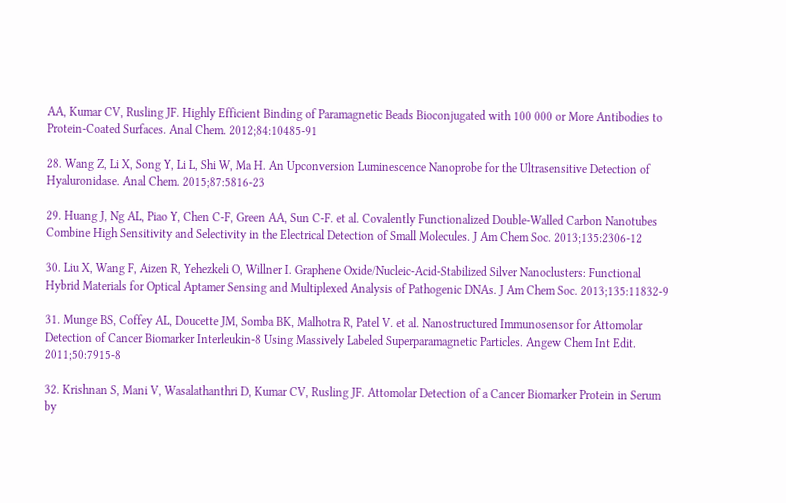AA, Kumar CV, Rusling JF. Highly Efficient Binding of Paramagnetic Beads Bioconjugated with 100 000 or More Antibodies to Protein-Coated Surfaces. Anal Chem. 2012;84:10485-91

28. Wang Z, Li X, Song Y, Li L, Shi W, Ma H. An Upconversion Luminescence Nanoprobe for the Ultrasensitive Detection of Hyaluronidase. Anal Chem. 2015;87:5816-23

29. Huang J, Ng AL, Piao Y, Chen C-F, Green AA, Sun C-F. et al. Covalently Functionalized Double-Walled Carbon Nanotubes Combine High Sensitivity and Selectivity in the Electrical Detection of Small Molecules. J Am Chem Soc. 2013;135:2306-12

30. Liu X, Wang F, Aizen R, Yehezkeli O, Willner I. Graphene Oxide/Nucleic-Acid-Stabilized Silver Nanoclusters: Functional Hybrid Materials for Optical Aptamer Sensing and Multiplexed Analysis of Pathogenic DNAs. J Am Chem Soc. 2013;135:11832-9

31. Munge BS, Coffey AL, Doucette JM, Somba BK, Malhotra R, Patel V. et al. Nanostructured Immunosensor for Attomolar Detection of Cancer Biomarker Interleukin-8 Using Massively Labeled Superparamagnetic Particles. Angew Chem Int Edit. 2011;50:7915-8

32. Krishnan S, Mani V, Wasalathanthri D, Kumar CV, Rusling JF. Attomolar Detection of a Cancer Biomarker Protein in Serum by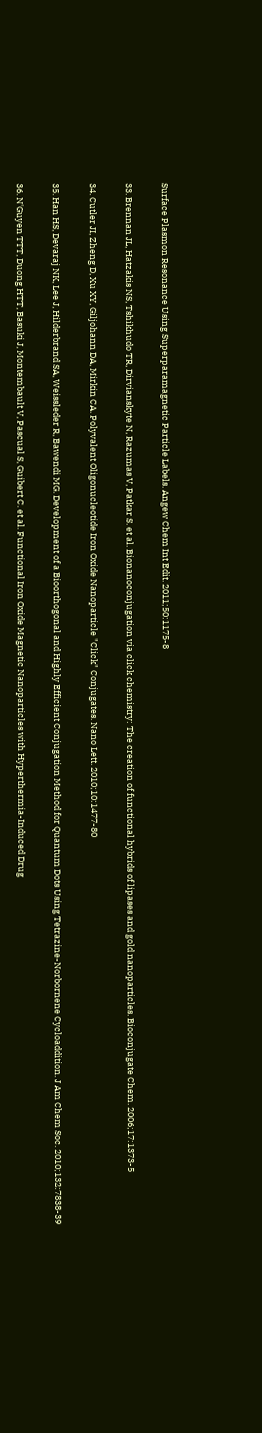Surface Plasmon Resonance Using Superparamagnetic Particle Labels. Angew Chem Int Edit. 2011;50:1175-8

33. Brennan JL, Hatzakis NS, Tshikhudo TR, Dirvianskyte N, Razumas V, Patkar S. et al. Bionanoconjugation via click chemistry: The creation of functional hybrids of lipases and gold nanoparticles. Bioconjugate Chem. 2006;17:1373-5

34. Cutler JI, Zheng D, Xu XY, Giljohann DA, Mirkin CA. Polyvalent Oligonucleotide Iron Oxide Nanoparticle "Click" Conjugates. Nano Lett. 2010;10:1477-80

35. Han HS, Devaraj NK, Lee J, Hilderbrand SA, Weissleder R, Bawendi MG. Development of a Bioorthogonal and Highly Efficient Conjugation Method for Quantum Dots Using Tetrazine-Norbornene Cycloaddition. J Am Chem Soc. 2010;132:7838-39

36. N'Guyen TTT, Duong HTT, Basuki J, Montembault V, Pascual S, Guibert C. et al. Functional Iron Oxide Magnetic Nanoparticles with Hyperthermia-Induced Drug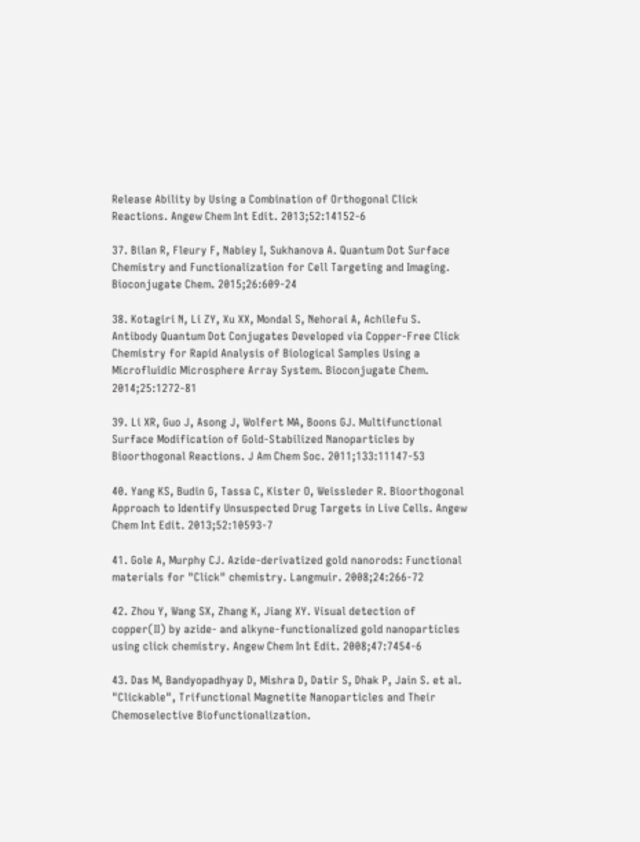Release Ability by Using a Combination of Orthogonal Click Reactions. Angew Chem Int Edit. 2013;52:14152-6

37. Bilan R, Fleury F, Nabiey I, Sukhanova A. Quantum Dot Surface Chemistry and Functionalization for Cell Targeting and Imaging. Bioconjugate Chem. 2015;26:609-24

38. Kotagiri N, Li ZY, Xu XX, Mondal S, Nehorai A, Achilefu S. Antibody Quantum Dot Conjugates Developed via Copper-Free Click Chemistry for Rapid Analysis of Biological Samples Using a Microfluidic Microsphere Array System. Bioconjugate Chem. 2014;25:1272-81

39. Li XR, Guo J, Asong J, Wolfert MA, Boons GJ. Multifunctional Surface Modification of Gold-Stabilized Nanoparticles by Bioorthogonal Reactions. J Am Chem Soc. 2011;133:11147-53

40. Yang KS, Budin G, Tassa C, Kister O, Weissleder R. Bioorthogonal Approach to Identify Unsuspected Drug Targets in Live Cells. Angew Chem Int Edit. 2013;52:10593-7

41. Gole A, Murphy CJ. Azide-derivatized gold nanorods: Functional materials for "Click" chemistry. Langmuir. 2008;24:266-72

42. Zhou Y, Wang SX, Zhang K, Jiang XY. Visual detection of copper(II) by azide- and alkyne-functionalized gold nanoparticles using click chemistry. Angew Chem Int Edit. 2008;47:7454-6

43. Das M, Bandyopadhyay D, Mishra D, Datir S, Dhak P, Jain S. et al. "Clickable", Trifunctional Magnetite Nanoparticles and Their Chemoselective Biofunctionalization.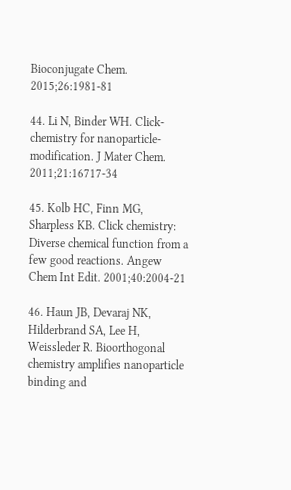Bioconjugate Chem. 2015;26:1981-81

44. Li N, Binder WH. Click-chemistry for nanoparticle-modification. J Mater Chem. 2011;21:16717-34

45. Kolb HC, Finn MG, Sharpless KB. Click chemistry: Diverse chemical function from a few good reactions. Angew Chem Int Edit. 2001;40:2004-21

46. Haun JB, Devaraj NK, Hilderbrand SA, Lee H, Weissleder R. Bioorthogonal chemistry amplifies nanoparticle binding and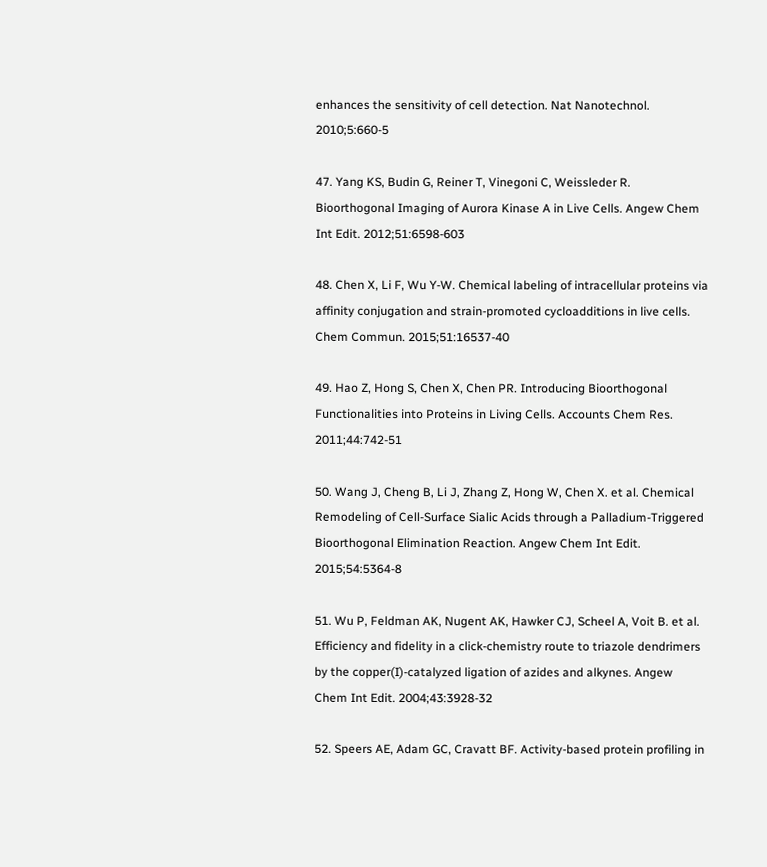enhances the sensitivity of cell detection. Nat Nanotechnol. 2010;5:660-5

47. Yang KS, Budin G, Reiner T, Vinegoni C, Weissleder R. Bioorthogonal Imaging of Aurora Kinase A in Live Cells. Angew Chem Int Edit. 2012;51:6598-603

48. Chen X, Li F, Wu Y-W. Chemical labeling of intracellular proteins via affinity conjugation and strain-promoted cycloadditions in live cells. Chem Commun. 2015;51:16537-40

49. Hao Z, Hong S, Chen X, Chen PR. Introducing Bioorthogonal Functionalities into Proteins in Living Cells. Accounts Chem Res. 2011;44:742-51

50. Wang J, Cheng B, Li J, Zhang Z, Hong W, Chen X. et al. Chemical Remodeling of Cell-Surface Sialic Acids through a Palladium-Triggered Bioorthogonal Elimination Reaction. Angew Chem Int Edit. 2015;54:5364-8

51. Wu P, Feldman AK, Nugent AK, Hawker CJ, Scheel A, Voit B. et al. Efficiency and fidelity in a click-chemistry route to triazole dendrimers by the copper(I)-catalyzed ligation of azides and alkynes. Angew Chem Int Edit. 2004;43:3928-32

52. Speers AE, Adam GC, Cravatt BF. Activity-based protein profiling in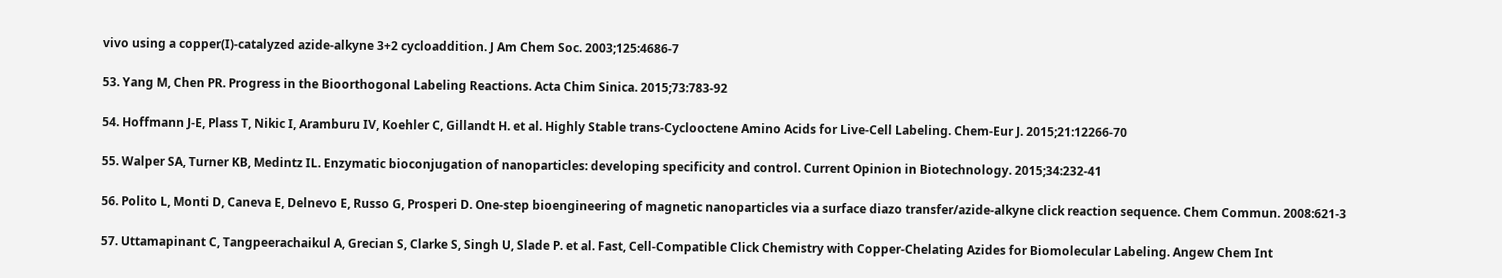vivo using a copper(I)-catalyzed azide-alkyne 3+2 cycloaddition. J Am Chem Soc. 2003;125:4686-7

53. Yang M, Chen PR. Progress in the Bioorthogonal Labeling Reactions. Acta Chim Sinica. 2015;73:783-92

54. Hoffmann J-E, Plass T, Nikic I, Aramburu IV, Koehler C, Gillandt H. et al. Highly Stable trans-Cyclooctene Amino Acids for Live-Cell Labeling. Chem-Eur J. 2015;21:12266-70

55. Walper SA, Turner KB, Medintz IL. Enzymatic bioconjugation of nanoparticles: developing specificity and control. Current Opinion in Biotechnology. 2015;34:232-41

56. Polito L, Monti D, Caneva E, Delnevo E, Russo G, Prosperi D. One-step bioengineering of magnetic nanoparticles via a surface diazo transfer/azide-alkyne click reaction sequence. Chem Commun. 2008:621-3

57. Uttamapinant C, Tangpeerachaikul A, Grecian S, Clarke S, Singh U, Slade P. et al. Fast, Cell-Compatible Click Chemistry with Copper-Chelating Azides for Biomolecular Labeling. Angew Chem Int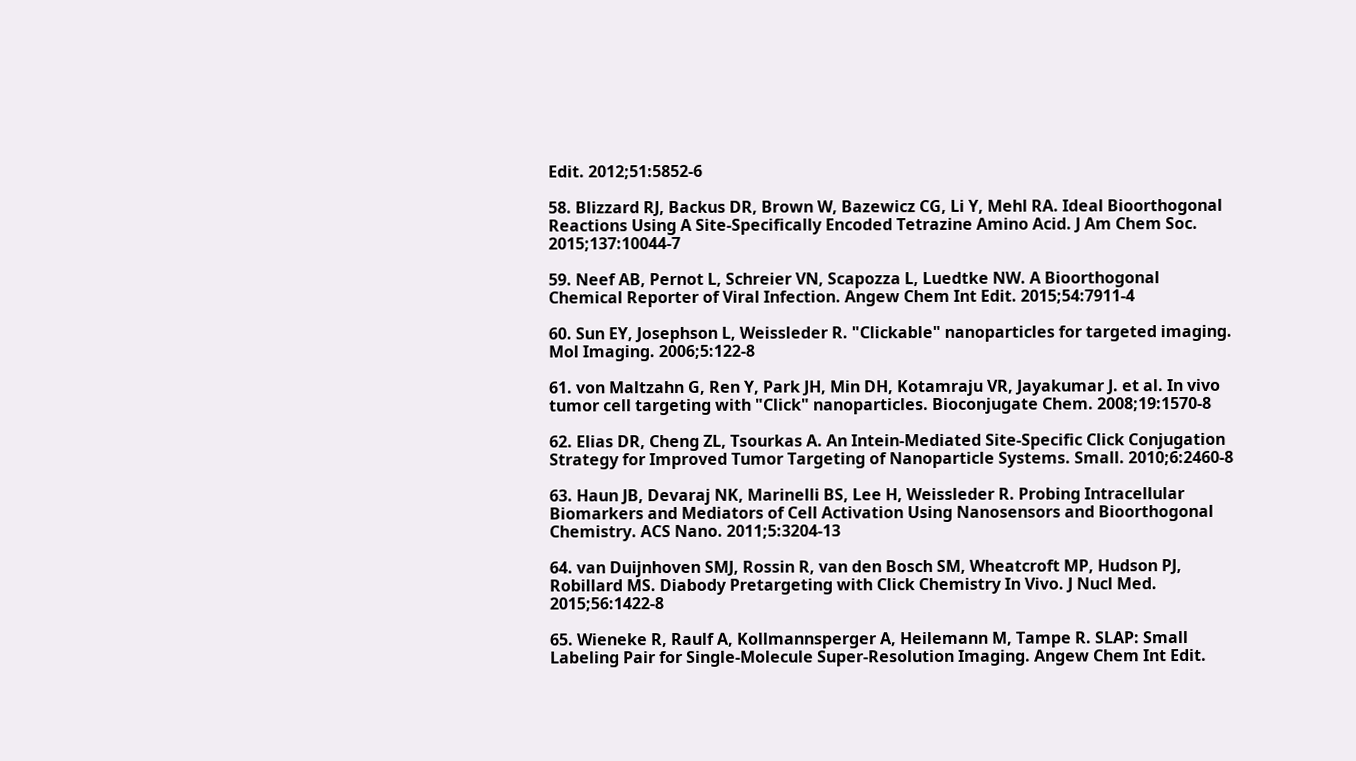Edit. 2012;51:5852-6

58. Blizzard RJ, Backus DR, Brown W, Bazewicz CG, Li Y, Mehl RA. Ideal Bioorthogonal Reactions Using A Site-Specifically Encoded Tetrazine Amino Acid. J Am Chem Soc. 2015;137:10044-7

59. Neef AB, Pernot L, Schreier VN, Scapozza L, Luedtke NW. A Bioorthogonal Chemical Reporter of Viral Infection. Angew Chem Int Edit. 2015;54:7911-4

60. Sun EY, Josephson L, Weissleder R. "Clickable" nanoparticles for targeted imaging. Mol Imaging. 2006;5:122-8

61. von Maltzahn G, Ren Y, Park JH, Min DH, Kotamraju VR, Jayakumar J. et al. In vivo tumor cell targeting with "Click" nanoparticles. Bioconjugate Chem. 2008;19:1570-8

62. Elias DR, Cheng ZL, Tsourkas A. An Intein-Mediated Site-Specific Click Conjugation Strategy for Improved Tumor Targeting of Nanoparticle Systems. Small. 2010;6:2460-8

63. Haun JB, Devaraj NK, Marinelli BS, Lee H, Weissleder R. Probing Intracellular Biomarkers and Mediators of Cell Activation Using Nanosensors and Bioorthogonal Chemistry. ACS Nano. 2011;5:3204-13

64. van Duijnhoven SMJ, Rossin R, van den Bosch SM, Wheatcroft MP, Hudson PJ, Robillard MS. Diabody Pretargeting with Click Chemistry In Vivo. J Nucl Med. 2015;56:1422-8

65. Wieneke R, Raulf A, Kollmannsperger A, Heilemann M, Tampe R. SLAP: Small Labeling Pair for Single-Molecule Super-Resolution Imaging. Angew Chem Int Edit.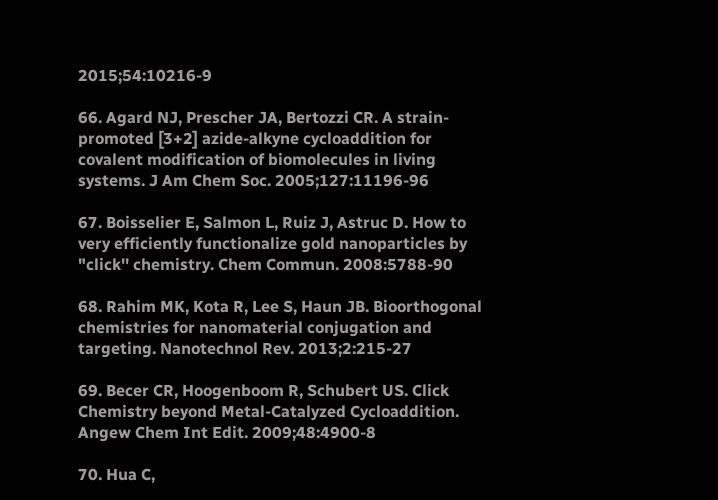2015;54:10216-9

66. Agard NJ, Prescher JA, Bertozzi CR. A strain-promoted [3+2] azide-alkyne cycloaddition for covalent modification of biomolecules in living systems. J Am Chem Soc. 2005;127:11196-96

67. Boisselier E, Salmon L, Ruiz J, Astruc D. How to very efficiently functionalize gold nanoparticles by "click'' chemistry. Chem Commun. 2008:5788-90

68. Rahim MK, Kota R, Lee S, Haun JB. Bioorthogonal chemistries for nanomaterial conjugation and targeting. Nanotechnol Rev. 2013;2:215-27

69. Becer CR, Hoogenboom R, Schubert US. Click Chemistry beyond Metal-Catalyzed Cycloaddition. Angew Chem Int Edit. 2009;48:4900-8

70. Hua C,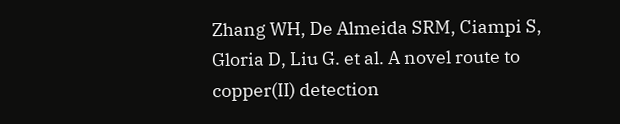Zhang WH, De Almeida SRM, Ciampi S, Gloria D, Liu G. et al. A novel route to copper(II) detection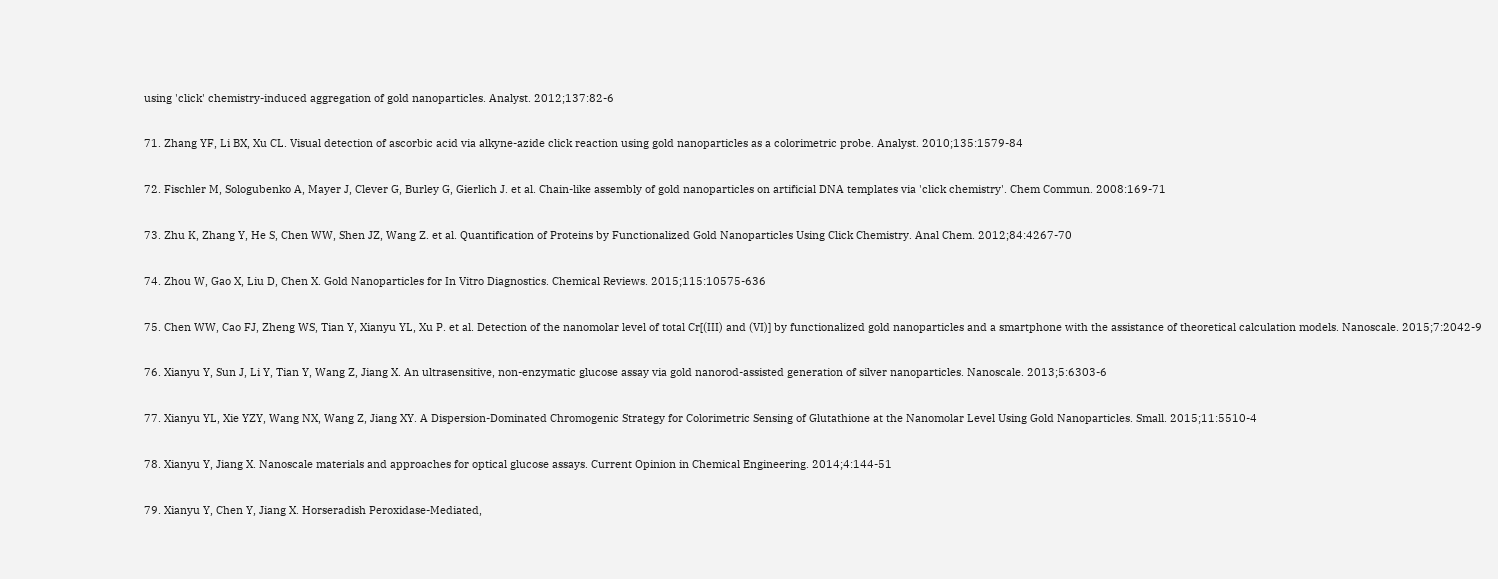using 'click' chemistry-induced aggregation of gold nanoparticles. Analyst. 2012;137:82-6

71. Zhang YF, Li BX, Xu CL. Visual detection of ascorbic acid via alkyne-azide click reaction using gold nanoparticles as a colorimetric probe. Analyst. 2010;135:1579-84

72. Fischler M, Sologubenko A, Mayer J, Clever G, Burley G, Gierlich J. et al. Chain-like assembly of gold nanoparticles on artificial DNA templates via 'click chemistry'. Chem Commun. 2008:169-71

73. Zhu K, Zhang Y, He S, Chen WW, Shen JZ, Wang Z. et al. Quantification of Proteins by Functionalized Gold Nanoparticles Using Click Chemistry. Anal Chem. 2012;84:4267-70

74. Zhou W, Gao X, Liu D, Chen X. Gold Nanoparticles for In Vitro Diagnostics. Chemical Reviews. 2015;115:10575-636

75. Chen WW, Cao FJ, Zheng WS, Tian Y, Xianyu YL, Xu P. et al. Detection of the nanomolar level of total Cr[(III) and (VI)] by functionalized gold nanoparticles and a smartphone with the assistance of theoretical calculation models. Nanoscale. 2015;7:2042-9

76. Xianyu Y, Sun J, Li Y, Tian Y, Wang Z, Jiang X. An ultrasensitive, non-enzymatic glucose assay via gold nanorod-assisted generation of silver nanoparticles. Nanoscale. 2013;5:6303-6

77. Xianyu YL, Xie YZY, Wang NX, Wang Z, Jiang XY. A Dispersion-Dominated Chromogenic Strategy for Colorimetric Sensing of Glutathione at the Nanomolar Level Using Gold Nanoparticles. Small. 2015;11:5510-4

78. Xianyu Y, Jiang X. Nanoscale materials and approaches for optical glucose assays. Current Opinion in Chemical Engineering. 2014;4:144-51

79. Xianyu Y, Chen Y, Jiang X. Horseradish Peroxidase-Mediated,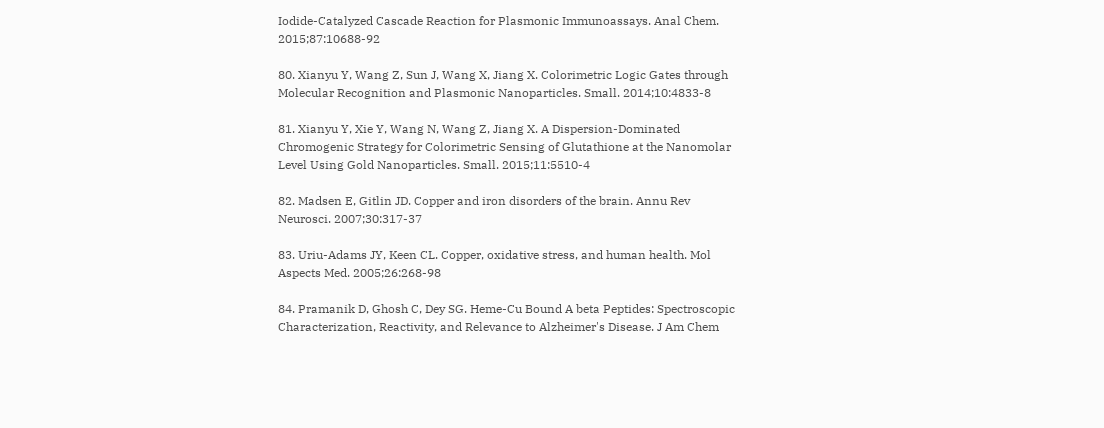Iodide-Catalyzed Cascade Reaction for Plasmonic Immunoassays. Anal Chem. 2015;87:10688-92

80. Xianyu Y, Wang Z, Sun J, Wang X, Jiang X. Colorimetric Logic Gates through Molecular Recognition and Plasmonic Nanoparticles. Small. 2014;10:4833-8

81. Xianyu Y, Xie Y, Wang N, Wang Z, Jiang X. A Dispersion-Dominated Chromogenic Strategy for Colorimetric Sensing of Glutathione at the Nanomolar Level Using Gold Nanoparticles. Small. 2015;11:5510-4

82. Madsen E, Gitlin JD. Copper and iron disorders of the brain. Annu Rev Neurosci. 2007;30:317-37

83. Uriu-Adams JY, Keen CL. Copper, oxidative stress, and human health. Mol Aspects Med. 2005;26:268-98

84. Pramanik D, Ghosh C, Dey SG. Heme-Cu Bound A beta Peptides: Spectroscopic Characterization, Reactivity, and Relevance to Alzheimer's Disease. J Am Chem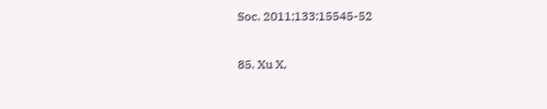Soc. 2011;133:15545-52

85. Xu X,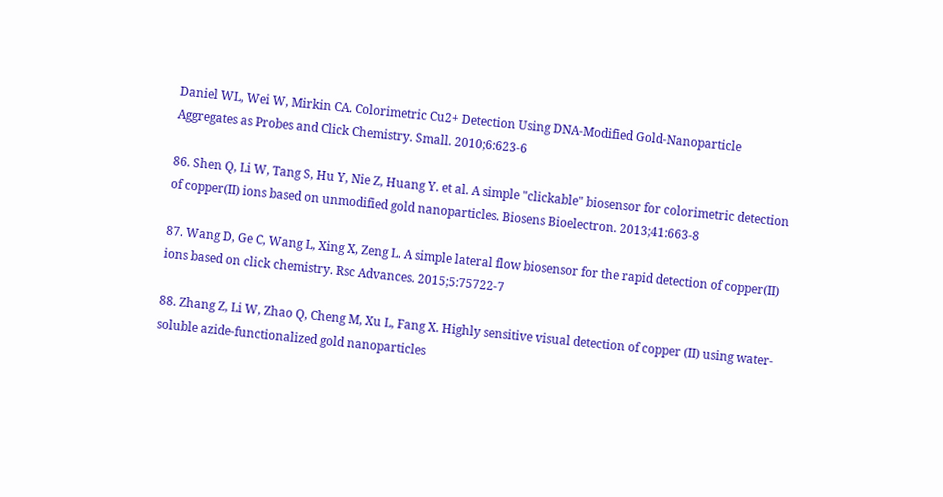Daniel WL, Wei W, Mirkin CA. Colorimetric Cu2+ Detection Using DNA-Modified Gold-Nanoparticle Aggregates as Probes and Click Chemistry. Small. 2010;6:623-6

86. Shen Q, Li W, Tang S, Hu Y, Nie Z, Huang Y. et al. A simple "clickable" biosensor for colorimetric detection of copper(II) ions based on unmodified gold nanoparticles. Biosens Bioelectron. 2013;41:663-8

87. Wang D, Ge C, Wang L, Xing X, Zeng L. A simple lateral flow biosensor for the rapid detection of copper(II) ions based on click chemistry. Rsc Advances. 2015;5:75722-7

88. Zhang Z, Li W, Zhao Q, Cheng M, Xu L, Fang X. Highly sensitive visual detection of copper (II) using water-soluble azide-functionalized gold nanoparticles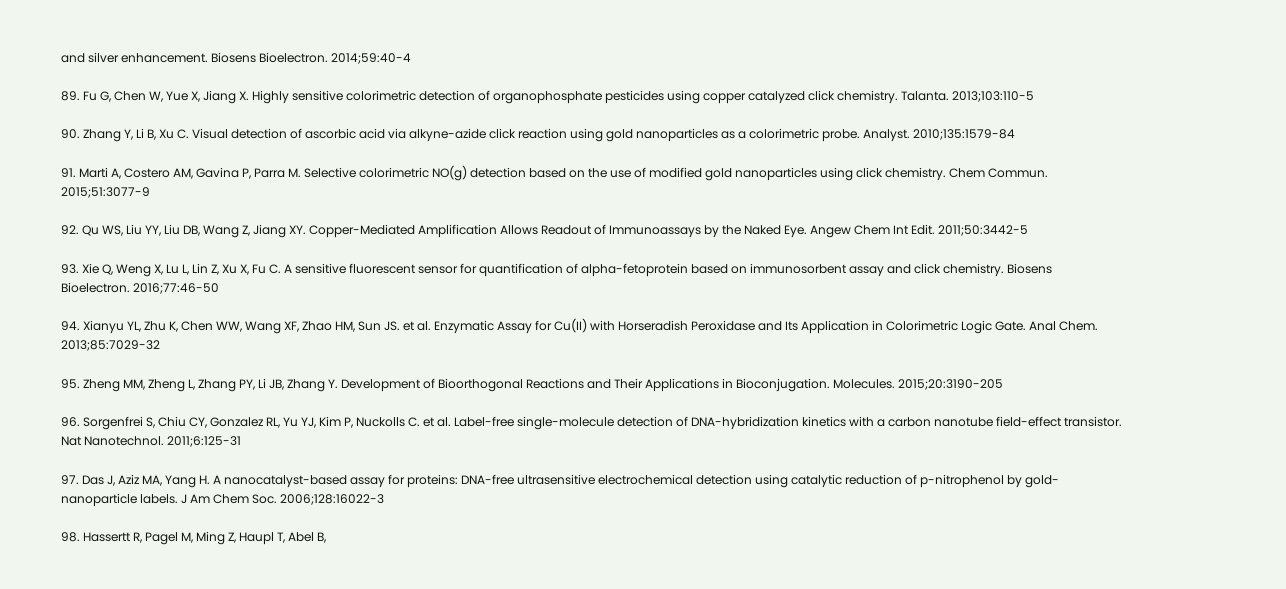and silver enhancement. Biosens Bioelectron. 2014;59:40-4

89. Fu G, Chen W, Yue X, Jiang X. Highly sensitive colorimetric detection of organophosphate pesticides using copper catalyzed click chemistry. Talanta. 2013;103:110-5

90. Zhang Y, Li B, Xu C. Visual detection of ascorbic acid via alkyne-azide click reaction using gold nanoparticles as a colorimetric probe. Analyst. 2010;135:1579-84

91. Marti A, Costero AM, Gavina P, Parra M. Selective colorimetric NO(g) detection based on the use of modified gold nanoparticles using click chemistry. Chem Commun. 2015;51:3077-9

92. Qu WS, Liu YY, Liu DB, Wang Z, Jiang XY. Copper-Mediated Amplification Allows Readout of Immunoassays by the Naked Eye. Angew Chem Int Edit. 2011;50:3442-5

93. Xie Q, Weng X, Lu L, Lin Z, Xu X, Fu C. A sensitive fluorescent sensor for quantification of alpha-fetoprotein based on immunosorbent assay and click chemistry. Biosens Bioelectron. 2016;77:46-50

94. Xianyu YL, Zhu K, Chen WW, Wang XF, Zhao HM, Sun JS. et al. Enzymatic Assay for Cu(II) with Horseradish Peroxidase and Its Application in Colorimetric Logic Gate. Anal Chem. 2013;85:7029-32

95. Zheng MM, Zheng L, Zhang PY, Li JB, Zhang Y. Development of Bioorthogonal Reactions and Their Applications in Bioconjugation. Molecules. 2015;20:3190-205

96. Sorgenfrei S, Chiu CY, Gonzalez RL, Yu YJ, Kim P, Nuckolls C. et al. Label-free single-molecule detection of DNA-hybridization kinetics with a carbon nanotube field-effect transistor. Nat Nanotechnol. 2011;6:125-31

97. Das J, Aziz MA, Yang H. A nanocatalyst-based assay for proteins: DNA-free ultrasensitive electrochemical detection using catalytic reduction of p-nitrophenol by gold-nanoparticle labels. J Am Chem Soc. 2006;128:16022-3

98. Hassertt R, Pagel M, Ming Z, Haupl T, Abel B,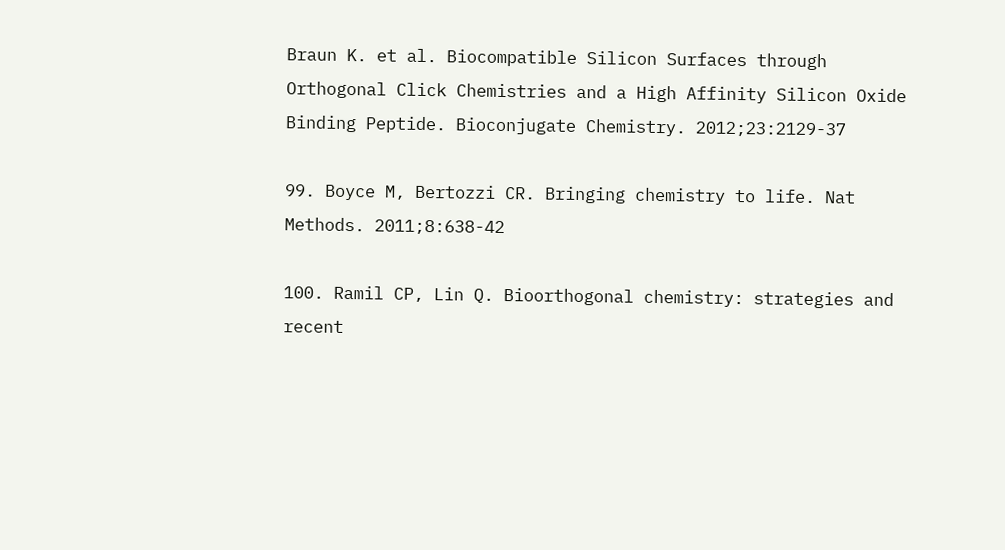Braun K. et al. Biocompatible Silicon Surfaces through Orthogonal Click Chemistries and a High Affinity Silicon Oxide Binding Peptide. Bioconjugate Chemistry. 2012;23:2129-37

99. Boyce M, Bertozzi CR. Bringing chemistry to life. Nat Methods. 2011;8:638-42

100. Ramil CP, Lin Q. Bioorthogonal chemistry: strategies and recent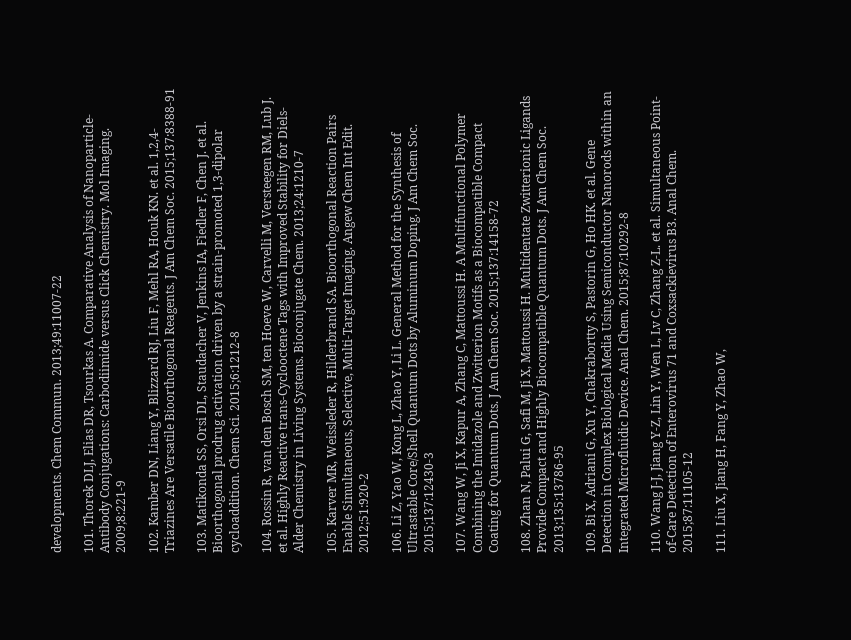developments. Chem Commun. 2013;49:11007-22

101. Thorek DLJ, Elias DR, Tsourkas A. Comparative Analysis of Nanoparticle-Antibody Conjugations: Carbodiimide versus Click Chemistry. Mol Imaging. 2009;8:221-9

102. Kamber DN, Liang Y, Blizzard RJ, Liu F, Mehl RA, Houk KN. et al. 1,2,4-Triazines Are Versatile Bioorthogonal Reagents. J Am Chem Soc. 2015;137:8388-91

103. Matikonda SS, Orsi DL, Staudacher V, Jenkins IA, Fiedler F, Chen J. et al. Bioorthogonal prodrug activation driven by a strain-promoted 1,3-dipolar cycloaddition. Chem Sci. 2015;6:1212-8

104. Rossin R, van den Bosch SM, ten Hoeve W, Carvelli M, Versteegen RM, Lub J. et al. Highly Reactive trans-Cyclooctene Tags with Improved Stability for Diels-Alder Chemistry in Living Systems. Bioconjugate Chem. 2013;24:1210-7

105. Karver MR, Weissleder R, Hilderbrand SA. Bioorthogonal Reaction Pairs Enable Simultaneous, Selective, Multi-Target Imaging. Angew Chem Int Edit. 2012;51:920-2

106. Li Z, Yao W, Kong L, Zhao Y, Li L. General Method for the Synthesis of Ultrastable Core/Shell Quantum Dots by Aluminum Doping. J Am Chem Soc. 2015;137:12430-3

107. Wang W, Ji X, Kapur A, Zhang C, Mattoussi H. A Multifunctional Polymer Combining the Imidazole and Zwitterion Motifs as a Biocompatible Compact Coating for Quantum Dots. J Am Chem Soc. 2015;137:14158-72

108. Zhan N, Palui G, Safi M, Ji X, Mattoussi H. Multidentate Zwitterionic Ligands Provide Compact and Highly Biocompatible Quantum Dots. J Am Chem Soc. 2013;135:13786-95

109. Bi X, Adriani G, Xu Y, Chakrabortty S, Pastorin G, Ho HK. et al. Gene Detection in Complex Biological Media Using Semiconductor Nanorods within an Integrated Microfluidic Device. Anal Chem. 2015;87:10292-8

110. Wang J-J, Jiang Y-Z, Lin Y, Wen L, Lv C, Zhang Z-L. et al. Simultaneous Point-of-Care Detection of Enterovirus 71 and Coxsackievirus B3. Anal Chem. 2015;87:11105-12

111. Liu X, Jiang H, Fang Y, Zhao W,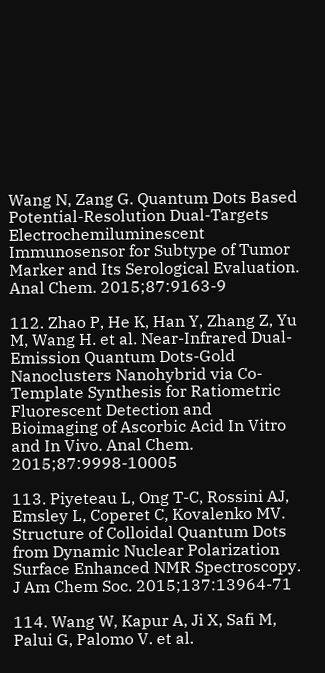Wang N, Zang G. Quantum Dots Based Potential-Resolution Dual-Targets Electrochemiluminescent Immunosensor for Subtype of Tumor Marker and Its Serological Evaluation. Anal Chem. 2015;87:9163-9

112. Zhao P, He K, Han Y, Zhang Z, Yu M, Wang H. et al. Near-Infrared Dual-Emission Quantum Dots-Gold Nanoclusters Nanohybrid via Co-Template Synthesis for Ratiometric Fluorescent Detection and Bioimaging of Ascorbic Acid In Vitro and In Vivo. Anal Chem. 2015;87:9998-10005

113. Piyeteau L, Ong T-C, Rossini AJ, Emsley L, Coperet C, Kovalenko MV. Structure of Colloidal Quantum Dots from Dynamic Nuclear Polarization Surface Enhanced NMR Spectroscopy. J Am Chem Soc. 2015;137:13964-71

114. Wang W, Kapur A, Ji X, Safi M, Palui G, Palomo V. et al.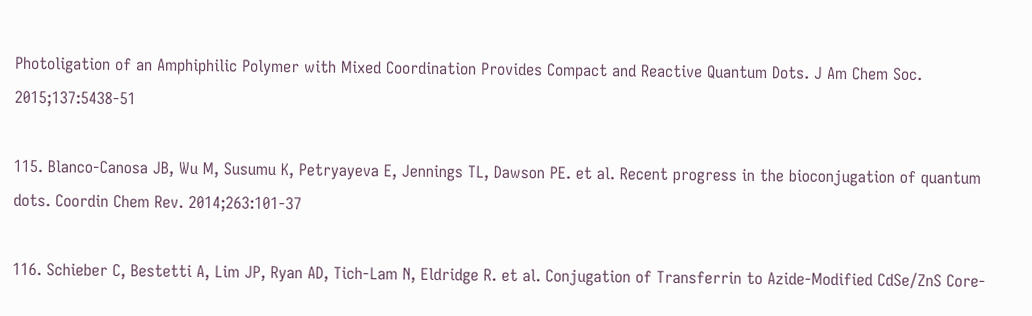Photoligation of an Amphiphilic Polymer with Mixed Coordination Provides Compact and Reactive Quantum Dots. J Am Chem Soc. 2015;137:5438-51

115. Blanco-Canosa JB, Wu M, Susumu K, Petryayeva E, Jennings TL, Dawson PE. et al. Recent progress in the bioconjugation of quantum dots. Coordin Chem Rev. 2014;263:101-37

116. Schieber C, Bestetti A, Lim JP, Ryan AD, Tich-Lam N, Eldridge R. et al. Conjugation of Transferrin to Azide-Modified CdSe/ZnS Core-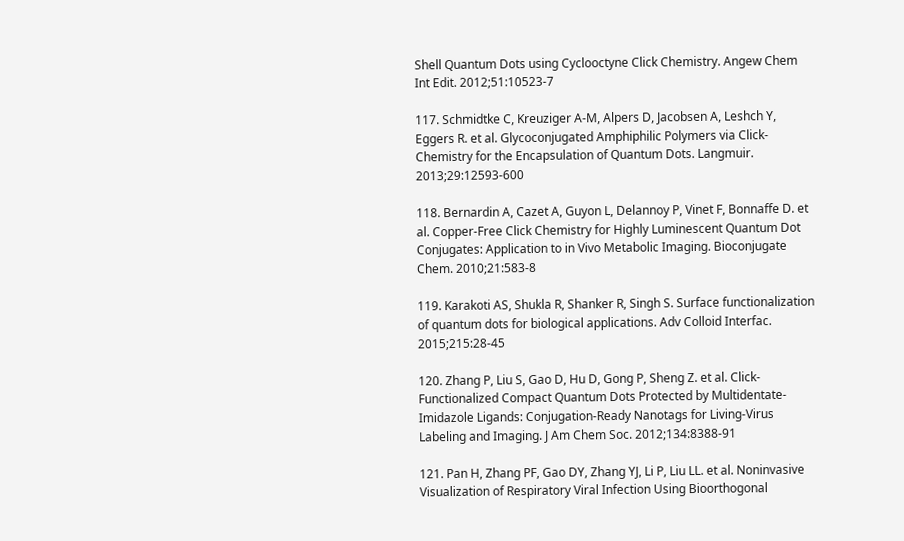Shell Quantum Dots using Cyclooctyne Click Chemistry. Angew Chem Int Edit. 2012;51:10523-7

117. Schmidtke C, Kreuziger A-M, Alpers D, Jacobsen A, Leshch Y, Eggers R. et al. Glycoconjugated Amphiphilic Polymers via Click-Chemistry for the Encapsulation of Quantum Dots. Langmuir. 2013;29:12593-600

118. Bernardin A, Cazet A, Guyon L, Delannoy P, Vinet F, Bonnaffe D. et al. Copper-Free Click Chemistry for Highly Luminescent Quantum Dot Conjugates: Application to in Vivo Metabolic Imaging. Bioconjugate Chem. 2010;21:583-8

119. Karakoti AS, Shukla R, Shanker R, Singh S. Surface functionalization of quantum dots for biological applications. Adv Colloid Interfac. 2015;215:28-45

120. Zhang P, Liu S, Gao D, Hu D, Gong P, Sheng Z. et al. Click-Functionalized Compact Quantum Dots Protected by Multidentate-Imidazole Ligands: Conjugation-Ready Nanotags for Living-Virus Labeling and Imaging. J Am Chem Soc. 2012;134:8388-91

121. Pan H, Zhang PF, Gao DY, Zhang YJ, Li P, Liu LL. et al. Noninvasive Visualization of Respiratory Viral Infection Using Bioorthogonal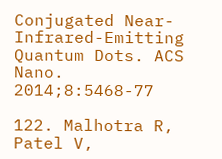Conjugated Near-Infrared-Emitting Quantum Dots. ACS Nano. 2014;8:5468-77

122. Malhotra R, Patel V,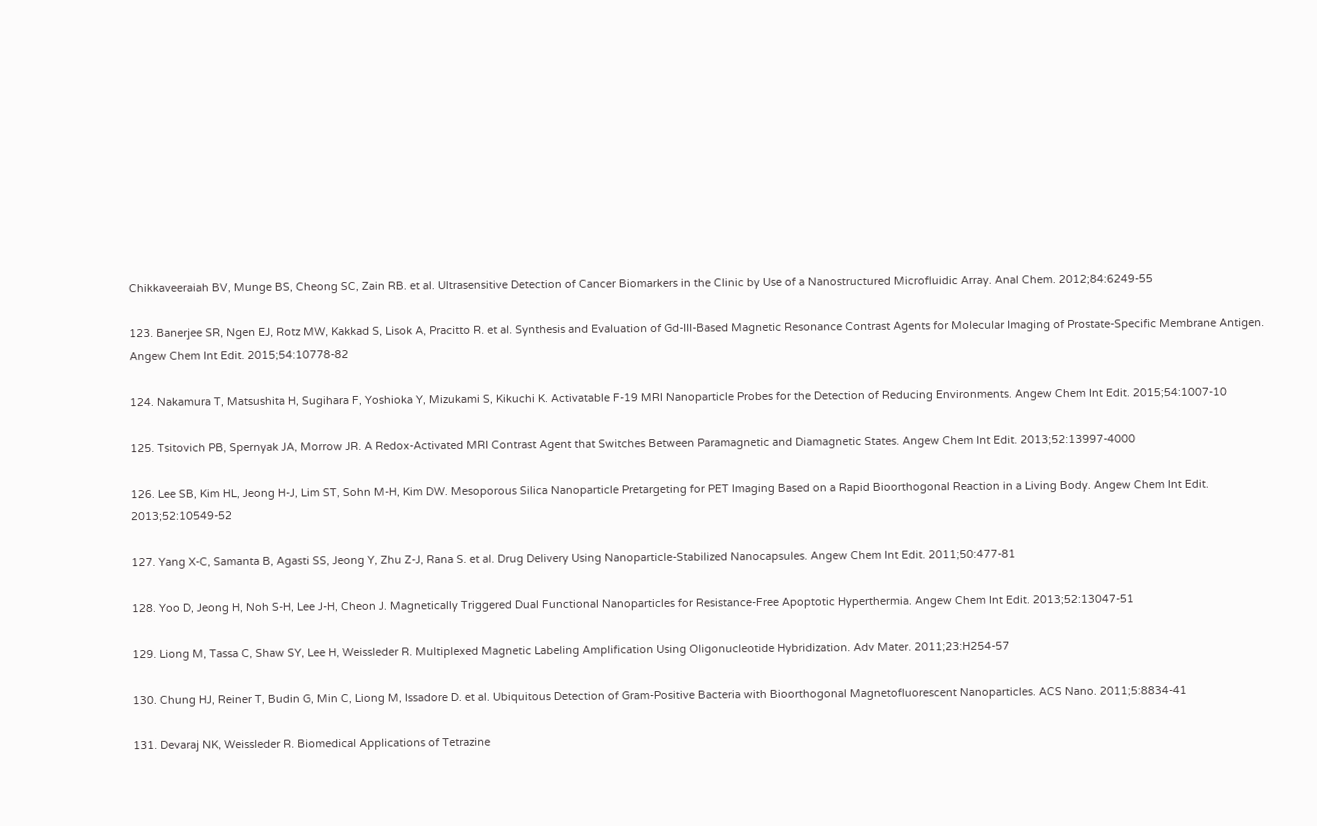Chikkaveeraiah BV, Munge BS, Cheong SC, Zain RB. et al. Ultrasensitive Detection of Cancer Biomarkers in the Clinic by Use of a Nanostructured Microfluidic Array. Anal Chem. 2012;84:6249-55

123. Banerjee SR, Ngen EJ, Rotz MW, Kakkad S, Lisok A, Pracitto R. et al. Synthesis and Evaluation of Gd-III-Based Magnetic Resonance Contrast Agents for Molecular Imaging of Prostate-Specific Membrane Antigen. Angew Chem Int Edit. 2015;54:10778-82

124. Nakamura T, Matsushita H, Sugihara F, Yoshioka Y, Mizukami S, Kikuchi K. Activatable F-19 MRI Nanoparticle Probes for the Detection of Reducing Environments. Angew Chem Int Edit. 2015;54:1007-10

125. Tsitovich PB, Spernyak JA, Morrow JR. A Redox-Activated MRI Contrast Agent that Switches Between Paramagnetic and Diamagnetic States. Angew Chem Int Edit. 2013;52:13997-4000

126. Lee SB, Kim HL, Jeong H-J, Lim ST, Sohn M-H, Kim DW. Mesoporous Silica Nanoparticle Pretargeting for PET Imaging Based on a Rapid Bioorthogonal Reaction in a Living Body. Angew Chem Int Edit. 2013;52:10549-52

127. Yang X-C, Samanta B, Agasti SS, Jeong Y, Zhu Z-J, Rana S. et al. Drug Delivery Using Nanoparticle-Stabilized Nanocapsules. Angew Chem Int Edit. 2011;50:477-81

128. Yoo D, Jeong H, Noh S-H, Lee J-H, Cheon J. Magnetically Triggered Dual Functional Nanoparticles for Resistance-Free Apoptotic Hyperthermia. Angew Chem Int Edit. 2013;52:13047-51

129. Liong M, Tassa C, Shaw SY, Lee H, Weissleder R. Multiplexed Magnetic Labeling Amplification Using Oligonucleotide Hybridization. Adv Mater. 2011;23:H254-57

130. Chung HJ, Reiner T, Budin G, Min C, Liong M, Issadore D. et al. Ubiquitous Detection of Gram-Positive Bacteria with Bioorthogonal Magnetofluorescent Nanoparticles. ACS Nano. 2011;5:8834-41

131. Devaraj NK, Weissleder R. Biomedical Applications of Tetrazine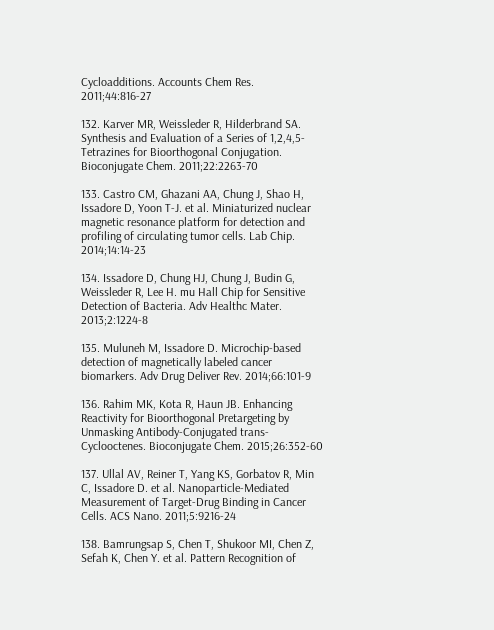Cycloadditions. Accounts Chem Res. 2011;44:816-27

132. Karver MR, Weissleder R, Hilderbrand SA. Synthesis and Evaluation of a Series of 1,2,4,5-Tetrazines for Bioorthogonal Conjugation. Bioconjugate Chem. 2011;22:2263-70

133. Castro CM, Ghazani AA, Chung J, Shao H, Issadore D, Yoon T-J. et al. Miniaturized nuclear magnetic resonance platform for detection and profiling of circulating tumor cells. Lab Chip. 2014;14:14-23

134. Issadore D, Chung HJ, Chung J, Budin G, Weissleder R, Lee H. mu Hall Chip for Sensitive Detection of Bacteria. Adv Healthc Mater. 2013;2:1224-8

135. Muluneh M, Issadore D. Microchip-based detection of magnetically labeled cancer biomarkers. Adv Drug Deliver Rev. 2014;66:101-9

136. Rahim MK, Kota R, Haun JB. Enhancing Reactivity for Bioorthogonal Pretargeting by Unmasking Antibody-Conjugated trans-Cyclooctenes. Bioconjugate Chem. 2015;26:352-60

137. Ullal AV, Reiner T, Yang KS, Gorbatov R, Min C, Issadore D. et al. Nanoparticle-Mediated Measurement of Target-Drug Binding in Cancer Cells. ACS Nano. 2011;5:9216-24

138. Bamrungsap S, Chen T, Shukoor MI, Chen Z, Sefah K, Chen Y. et al. Pattern Recognition of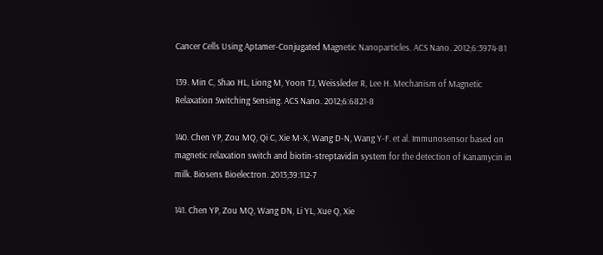Cancer Cells Using Aptamer-Conjugated Magnetic Nanoparticles. ACS Nano. 2012;6:3974-81

139. Min C, Shao HL, Liong M, Yoon TJ, Weissleder R, Lee H. Mechanism of Magnetic Relaxation Switching Sensing. ACS Nano. 2012;6:6821-8

140. Chen YP, Zou MQ, Qi C, Xie M-X, Wang D-N, Wang Y-F. et al. Immunosensor based on magnetic relaxation switch and biotin-streptavidin system for the detection of Kanamycin in milk. Biosens Bioelectron. 2013;39:112-7

141. Chen YP, Zou MQ, Wang DN, Li YL, Xue Q, Xie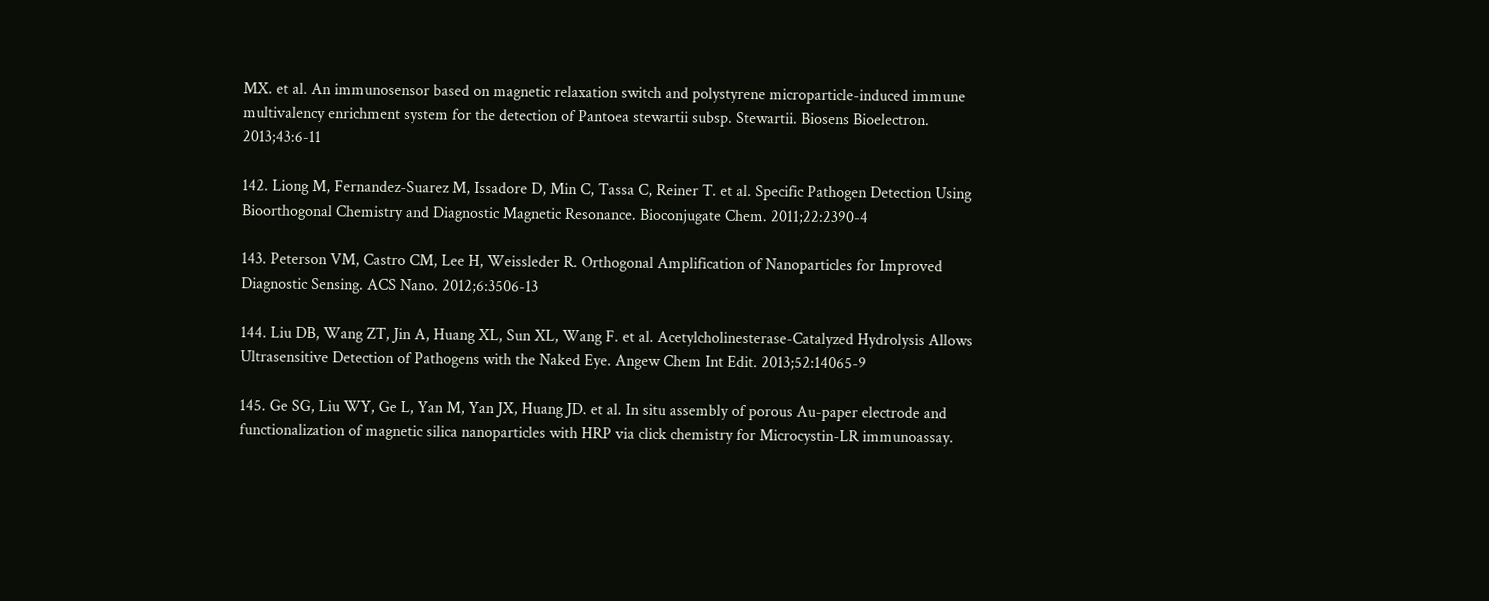MX. et al. An immunosensor based on magnetic relaxation switch and polystyrene microparticle-induced immune multivalency enrichment system for the detection of Pantoea stewartii subsp. Stewartii. Biosens Bioelectron. 2013;43:6-11

142. Liong M, Fernandez-Suarez M, Issadore D, Min C, Tassa C, Reiner T. et al. Specific Pathogen Detection Using Bioorthogonal Chemistry and Diagnostic Magnetic Resonance. Bioconjugate Chem. 2011;22:2390-4

143. Peterson VM, Castro CM, Lee H, Weissleder R. Orthogonal Amplification of Nanoparticles for Improved Diagnostic Sensing. ACS Nano. 2012;6:3506-13

144. Liu DB, Wang ZT, Jin A, Huang XL, Sun XL, Wang F. et al. Acetylcholinesterase-Catalyzed Hydrolysis Allows Ultrasensitive Detection of Pathogens with the Naked Eye. Angew Chem Int Edit. 2013;52:14065-9

145. Ge SG, Liu WY, Ge L, Yan M, Yan JX, Huang JD. et al. In situ assembly of porous Au-paper electrode and functionalization of magnetic silica nanoparticles with HRP via click chemistry for Microcystin-LR immunoassay.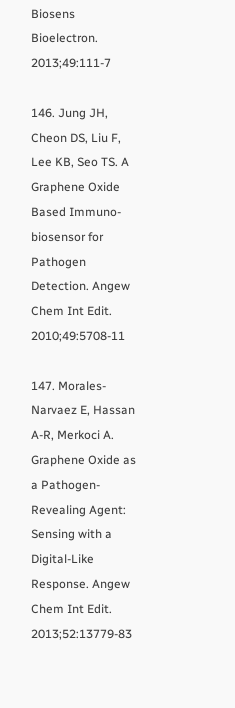Biosens Bioelectron. 2013;49:111-7

146. Jung JH, Cheon DS, Liu F, Lee KB, Seo TS. A Graphene Oxide Based Immuno-biosensor for Pathogen Detection. Angew Chem Int Edit. 2010;49:5708-11

147. Morales-Narvaez E, Hassan A-R, Merkoci A. Graphene Oxide as a Pathogen-Revealing Agent: Sensing with a Digital-Like Response. Angew Chem Int Edit. 2013;52:13779-83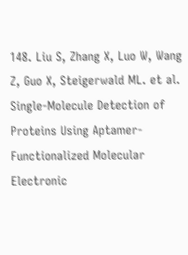148. Liu S, Zhang X, Luo W, Wang Z, Guo X, Steigerwald ML. et al. Single-Molecule Detection of Proteins Using Aptamer-Functionalized Molecular Electronic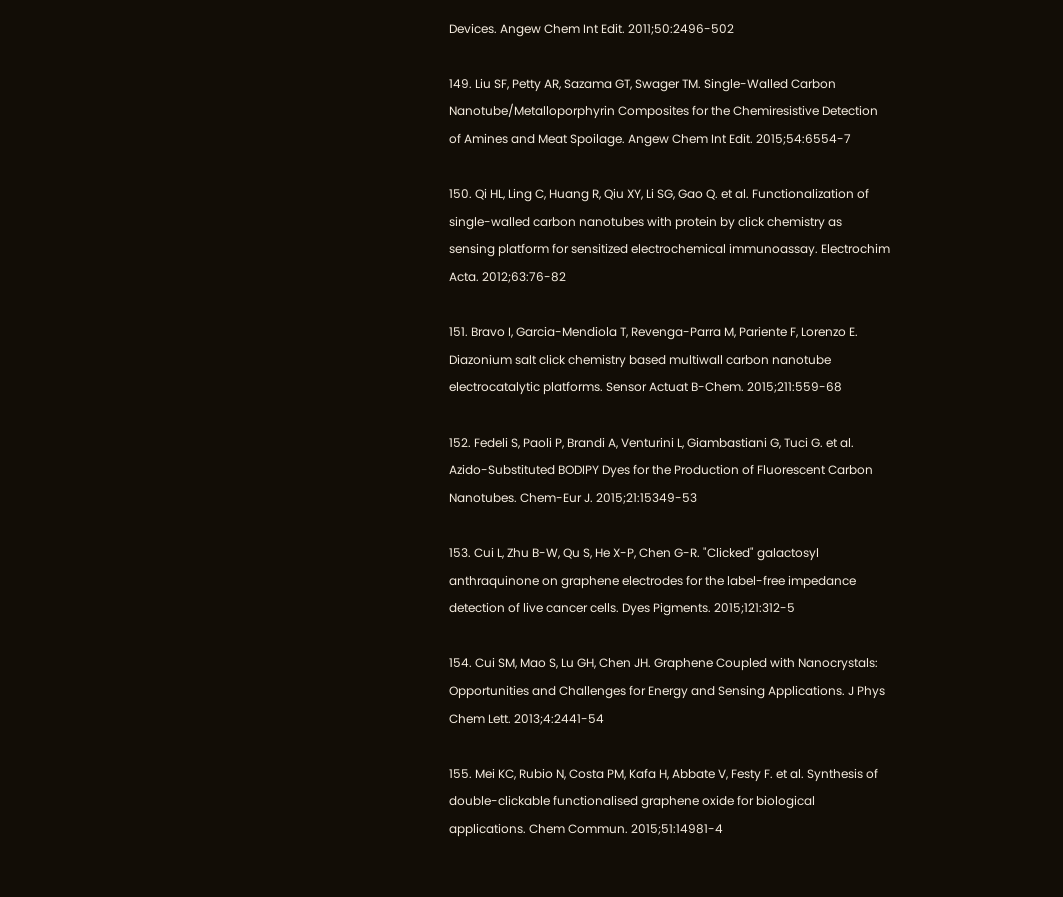Devices. Angew Chem Int Edit. 2011;50:2496-502

149. Liu SF, Petty AR, Sazama GT, Swager TM. Single-Walled Carbon Nanotube/Metalloporphyrin Composites for the Chemiresistive Detection of Amines and Meat Spoilage. Angew Chem Int Edit. 2015;54:6554-7

150. Qi HL, Ling C, Huang R, Qiu XY, Li SG, Gao Q. et al. Functionalization of single-walled carbon nanotubes with protein by click chemistry as sensing platform for sensitized electrochemical immunoassay. Electrochim Acta. 2012;63:76-82

151. Bravo I, Garcia-Mendiola T, Revenga-Parra M, Pariente F, Lorenzo E. Diazonium salt click chemistry based multiwall carbon nanotube electrocatalytic platforms. Sensor Actuat B-Chem. 2015;211:559-68

152. Fedeli S, Paoli P, Brandi A, Venturini L, Giambastiani G, Tuci G. et al. Azido-Substituted BODIPY Dyes for the Production of Fluorescent Carbon Nanotubes. Chem-Eur J. 2015;21:15349-53

153. Cui L, Zhu B-W, Qu S, He X-P, Chen G-R. "Clicked" galactosyl anthraquinone on graphene electrodes for the label-free impedance detection of live cancer cells. Dyes Pigments. 2015;121:312-5

154. Cui SM, Mao S, Lu GH, Chen JH. Graphene Coupled with Nanocrystals: Opportunities and Challenges for Energy and Sensing Applications. J Phys Chem Lett. 2013;4:2441-54

155. Mei KC, Rubio N, Costa PM, Kafa H, Abbate V, Festy F. et al. Synthesis of double-clickable functionalised graphene oxide for biological applications. Chem Commun. 2015;51:14981-4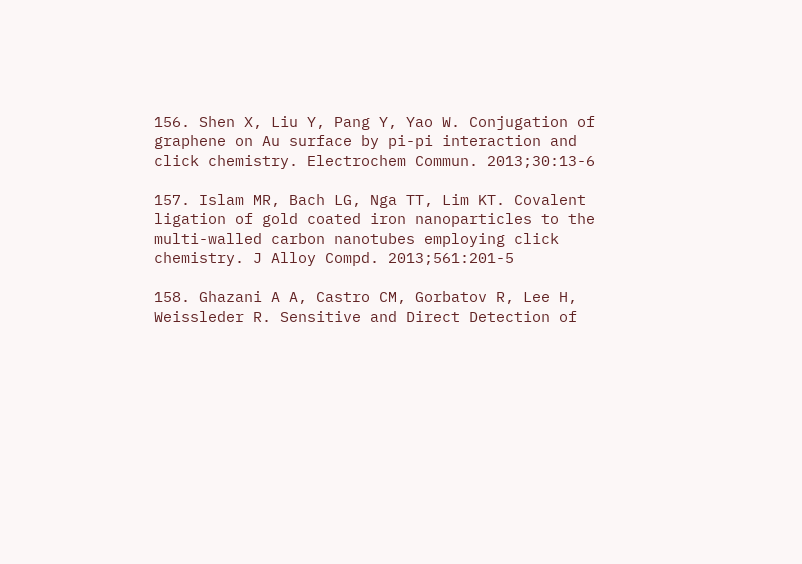156. Shen X, Liu Y, Pang Y, Yao W. Conjugation of graphene on Au surface by pi-pi interaction and click chemistry. Electrochem Commun. 2013;30:13-6

157. Islam MR, Bach LG, Nga TT, Lim KT. Covalent ligation of gold coated iron nanoparticles to the multi-walled carbon nanotubes employing click chemistry. J Alloy Compd. 2013;561:201-5

158. Ghazani A A, Castro CM, Gorbatov R, Lee H, Weissleder R. Sensitive and Direct Detection of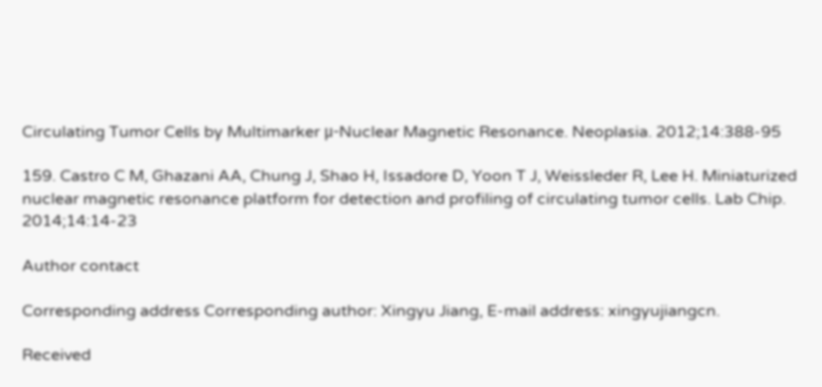Circulating Tumor Cells by Multimarker μ-Nuclear Magnetic Resonance. Neoplasia. 2012;14:388-95

159. Castro C M, Ghazani AA, Chung J, Shao H, Issadore D, Yoon T J, Weissleder R, Lee H. Miniaturized nuclear magnetic resonance platform for detection and profiling of circulating tumor cells. Lab Chip. 2014;14:14-23

Author contact

Corresponding address Corresponding author: Xingyu Jiang, E-mail address: xingyujiangcn.

Received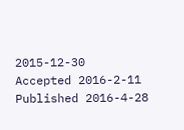2015-12-30
Accepted 2016-2-11
Published 2016-4-28